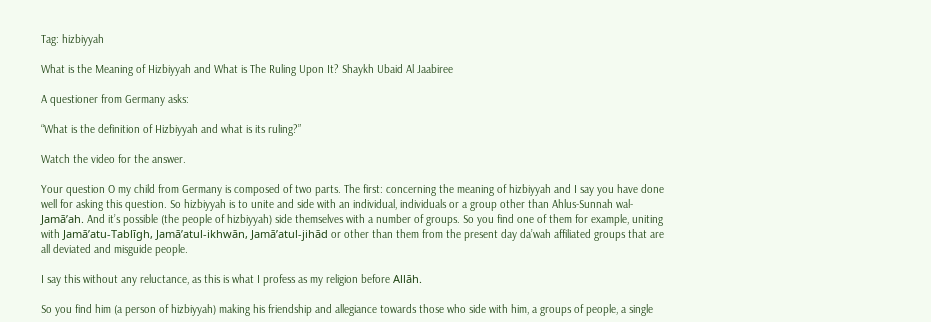Tag: hizbiyyah

What is the Meaning of Hizbiyyah and What is The Ruling Upon It? Shaykh Ubaid Al Jaabiree

A questioner from Germany asks:

“What is the definition of Hizbiyyah and what is its ruling?”

Watch the video for the answer.

Your question O my child from Germany is composed of two parts. The first: concerning the meaning of hizbiyyah and I say you have done well for asking this question. So hizbiyyah is to unite and side with an individual, individuals or a group other than Ahlus-Sunnah wal-Jamā’ah. And it’s possible (the people of hizbiyyah) side themselves with a number of groups. So you find one of them for example, uniting with Jamā’atu-Tablīgh, Jamā’atul-ikhwān, Jamā’atul-jihād or other than them from the present day da’wah affiliated groups that are all deviated and misguide people.

I say this without any reluctance, as this is what I profess as my religion before Allāh.

So you find him (a person of hizbiyyah) making his friendship and allegiance towards those who side with him, a groups of people, a single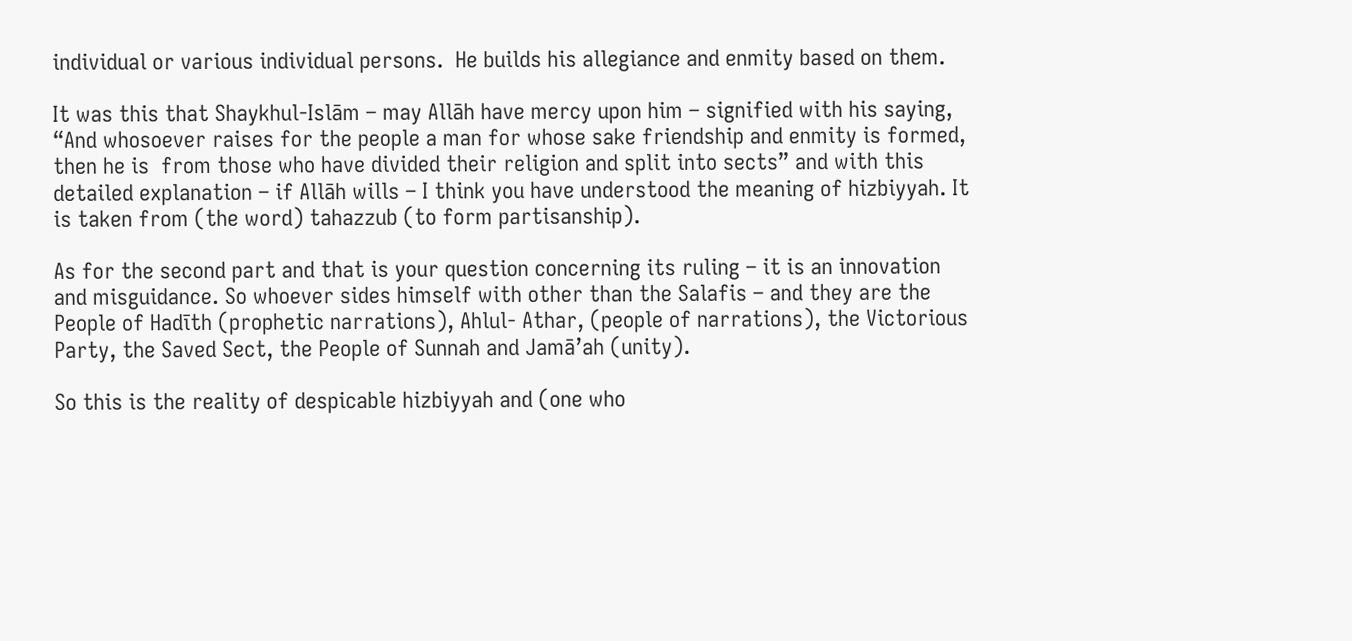individual or various individual persons.  He builds his allegiance and enmity based on them.

It was this that Shaykhul-Islām – may Allāh have mercy upon him – signified with his saying, “And whosoever raises for the people a man for whose sake friendship and enmity is formed, then he is  from those who have divided their religion and split into sects” and with this detailed explanation – if Allāh wills – I think you have understood the meaning of hizbiyyah. It is taken from (the word) tahazzub (to form partisanship).

As for the second part and that is your question concerning its ruling – it is an innovation and misguidance. So whoever sides himself with other than the Salafis – and they are the People of Hadīth (prophetic narrations), Ahlul- Athar, (people of narrations), the Victorious Party, the Saved Sect, the People of Sunnah and Jamā’ah (unity).

So this is the reality of despicable hizbiyyah and (one who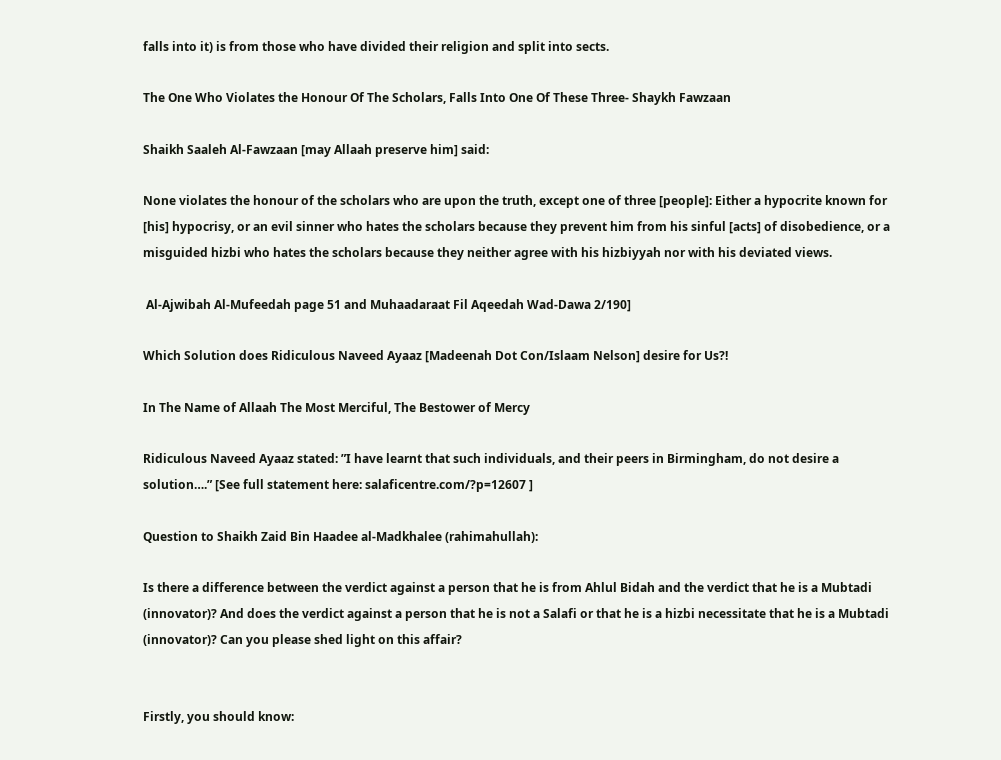falls into it) is from those who have divided their religion and split into sects.

The One Who Violates the Honour Of The Scholars, Falls Into One Of These Three- Shaykh Fawzaan

Shaikh Saaleh Al-Fawzaan [may Allaah preserve him] said:

None violates the honour of the scholars who are upon the truth, except one of three [people]: Either a hypocrite known for [his] hypocrisy, or an evil sinner who hates the scholars because they prevent him from his sinful [acts] of disobedience, or a misguided hizbi who hates the scholars because they neither agree with his hizbiyyah nor with his deviated views.

 Al-Ajwibah Al-Mufeedah page 51 and Muhaadaraat Fil Aqeedah Wad-Dawa 2/190]

Which Solution does Ridiculous Naveed Ayaaz [Madeenah Dot Con/Islaam Nelson] desire for Us?!

In The Name of Allaah The Most Merciful, The Bestower of Mercy

Ridiculous Naveed Ayaaz stated: ”I have learnt that such individuals, and their peers in Birmingham, do not desire a solution….” [See full statement here: salaficentre.com/?p=12607 ]

Question to Shaikh Zaid Bin Haadee al-Madkhalee (rahimahullah):

Is there a difference between the verdict against a person that he is from Ahlul Bidah and the verdict that he is a Mubtadi (innovator)? And does the verdict against a person that he is not a Salafi or that he is a hizbi necessitate that he is a Mubtadi (innovator)? Can you please shed light on this affair?


Firstly, you should know: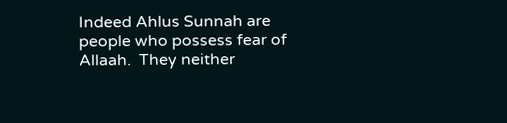Indeed Ahlus Sunnah are people who possess fear of Allaah.  They neither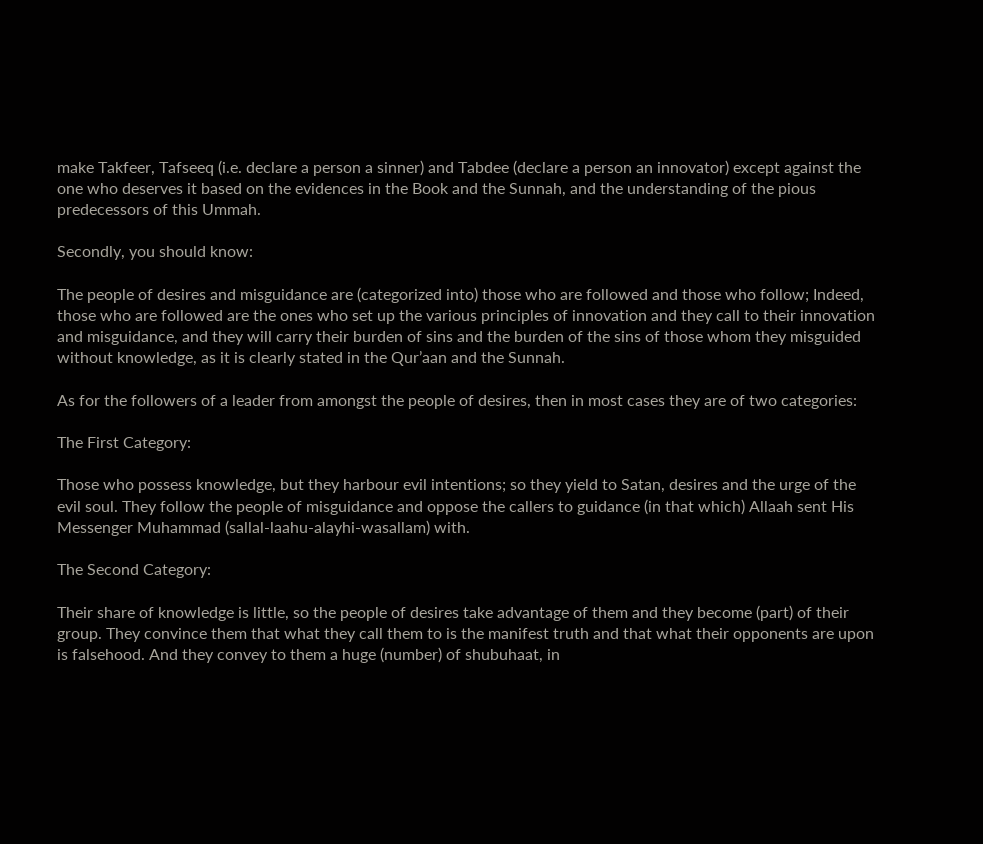make Takfeer, Tafseeq (i.e. declare a person a sinner) and Tabdee (declare a person an innovator) except against the one who deserves it based on the evidences in the Book and the Sunnah, and the understanding of the pious predecessors of this Ummah.

Secondly, you should know:

The people of desires and misguidance are (categorized into) those who are followed and those who follow; Indeed, those who are followed are the ones who set up the various principles of innovation and they call to their innovation and misguidance, and they will carry their burden of sins and the burden of the sins of those whom they misguided without knowledge, as it is clearly stated in the Qur’aan and the Sunnah.

As for the followers of a leader from amongst the people of desires, then in most cases they are of two categories:

The First Category:

Those who possess knowledge, but they harbour evil intentions; so they yield to Satan, desires and the urge of the evil soul. They follow the people of misguidance and oppose the callers to guidance (in that which) Allaah sent His Messenger Muhammad (sallal-laahu-alayhi-wasallam) with.

The Second Category:

Their share of knowledge is little, so the people of desires take advantage of them and they become (part) of their group. They convince them that what they call them to is the manifest truth and that what their opponents are upon is falsehood. And they convey to them a huge (number) of shubuhaat, in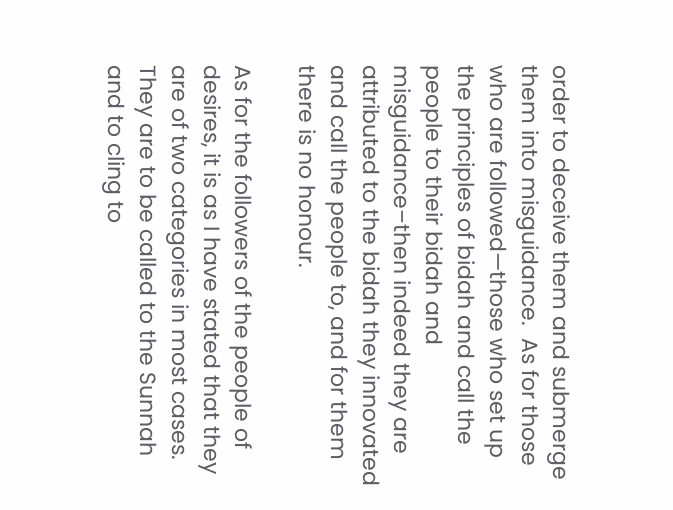order to deceive them and submerge them into misguidance.  As for those who are followed—those who set up the principles of bidah and call the people to their bidah and misguidance–then indeed they are attributed to the bidah they innovated and call the people to, and for them there is no honour.

As for the followers of the people of desires, it is as I have stated that they are of two categories in most cases. They are to be called to the Sunnah and to cling to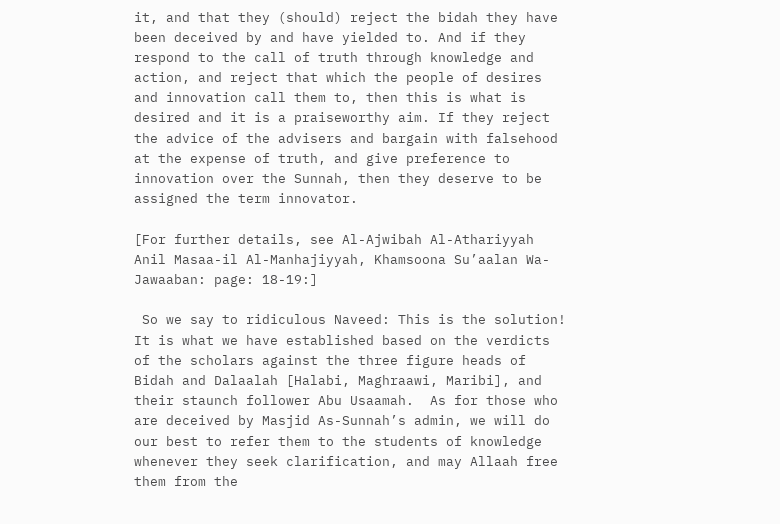it, and that they (should) reject the bidah they have been deceived by and have yielded to. And if they respond to the call of truth through knowledge and action, and reject that which the people of desires and innovation call them to, then this is what is desired and it is a praiseworthy aim. If they reject the advice of the advisers and bargain with falsehood at the expense of truth, and give preference to innovation over the Sunnah, then they deserve to be assigned the term innovator.

[For further details, see Al-Ajwibah Al-Athariyyah Anil Masaa-il Al-Manhajiyyah, Khamsoona Su’aalan Wa-Jawaaban: page: 18-19:]

 So we say to ridiculous Naveed: This is the solution! It is what we have established based on the verdicts of the scholars against the three figure heads of Bidah and Dalaalah [Halabi, Maghraawi, Maribi], and their staunch follower Abu Usaamah.  As for those who are deceived by Masjid As-Sunnah’s admin, we will do our best to refer them to the students of knowledge whenever they seek clarification, and may Allaah free them from the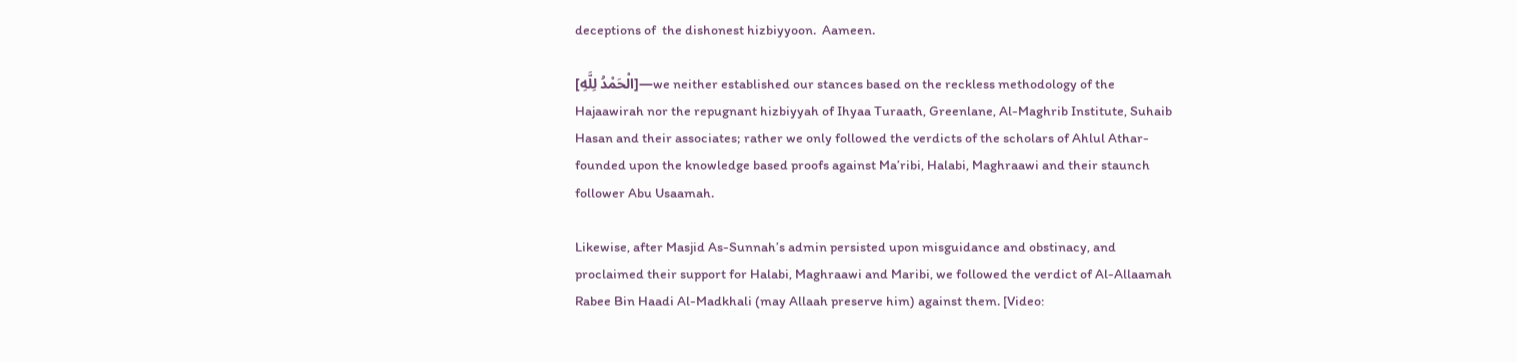deceptions of  the dishonest hizbiyyoon.  Aameen.

[الْحَمْدُ لِلَّهِ]—we neither established our stances based on the reckless methodology of the Hajaawirah nor the repugnant hizbiyyah of Ihyaa Turaath, Greenlane, Al-Maghrib Institute, Suhaib Hasan and their associates; rather we only followed the verdicts of the scholars of Ahlul Athar- founded upon the knowledge based proofs against Ma’ribi, Halabi, Maghraawi and their staunch follower Abu Usaamah.

Likewise, after Masjid As-Sunnah’s admin persisted upon misguidance and obstinacy, and proclaimed their support for Halabi, Maghraawi and Maribi, we followed the verdict of Al-Allaamah Rabee Bin Haadi Al-Madkhali (may Allaah preserve him) against them. [Video: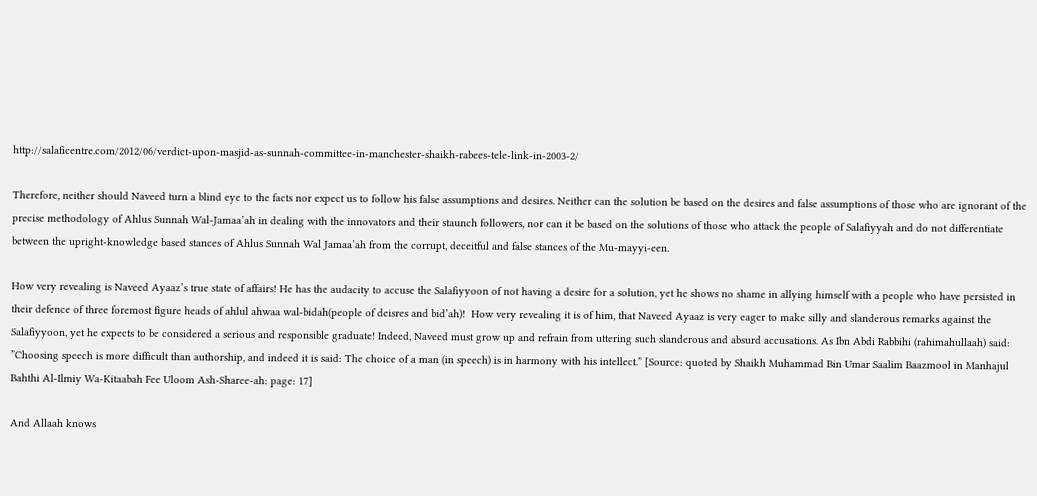http://salaficentre.com/2012/06/verdict-upon-masjid-as-sunnah-committee-in-manchester-shaikh-rabees-tele-link-in-2003-2/

Therefore, neither should Naveed turn a blind eye to the facts nor expect us to follow his false assumptions and desires. Neither can the solution be based on the desires and false assumptions of those who are ignorant of the precise methodology of Ahlus Sunnah Wal-Jamaa’ah in dealing with the innovators and their staunch followers, nor can it be based on the solutions of those who attack the people of Salafiyyah and do not differentiate between the upright-knowledge based stances of Ahlus Sunnah Wal Jamaa’ah from the corrupt, deceitful and false stances of the Mu-mayyi-een.

How very revealing is Naveed Ayaaz’s true state of affairs! He has the audacity to accuse the Salafiyyoon of not having a desire for a solution, yet he shows no shame in allying himself with a people who have persisted in their defence of three foremost figure heads of ahlul ahwaa wal-bidah(people of deisres and bid’ah)!  How very revealing it is of him, that Naveed Ayaaz is very eager to make silly and slanderous remarks against the Salafiyyoon, yet he expects to be considered a serious and responsible graduate! Indeed, Naveed must grow up and refrain from uttering such slanderous and absurd accusations. As Ibn Abdi Rabbihi (rahimahullaah) said: ”Choosing speech is more difficult than authorship, and indeed it is said: The choice of a man (in speech) is in harmony with his intellect.” [Source: quoted by Shaikh Muhammad Bin Umar Saalim Baazmool in Manhajul Bahthi Al-Ilmiy Wa-Kitaabah Fee Uloom Ash-Sharee-ah: page: 17]

And Allaah knows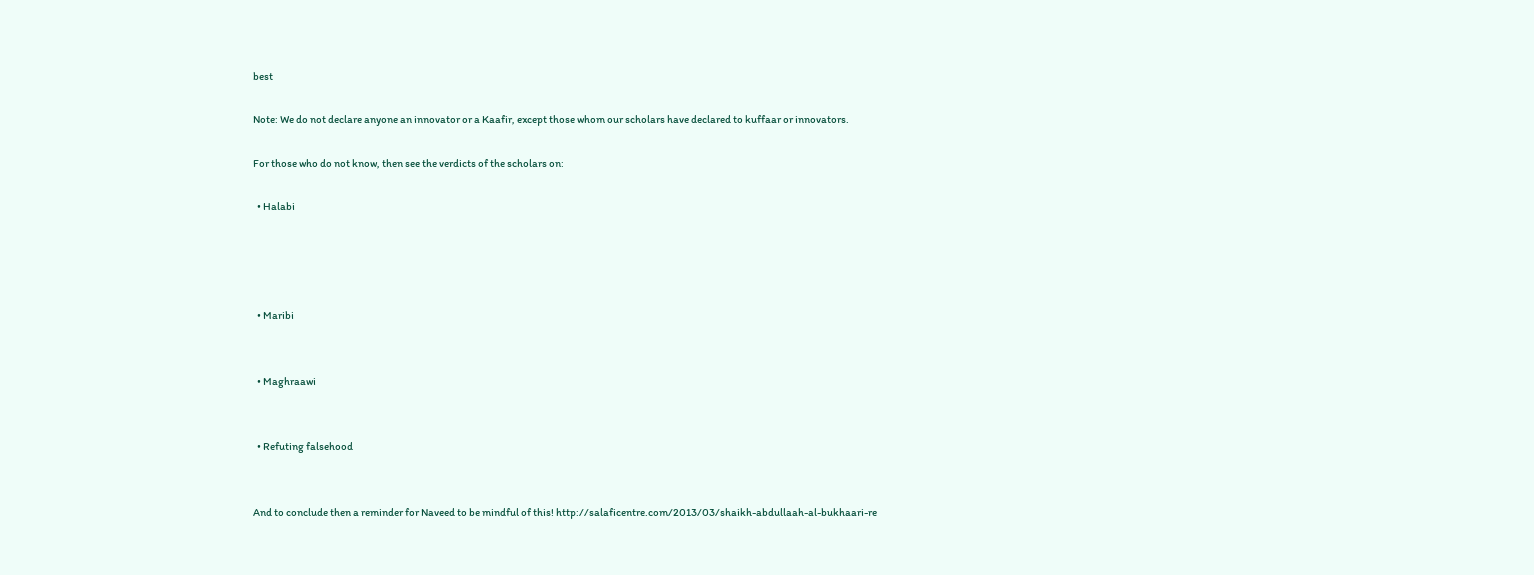best

Note: We do not declare anyone an innovator or a Kaafir, except those whom our scholars have declared to kuffaar or innovators.

For those who do not know, then see the verdicts of the scholars on:

  • Halabi




  • Maribi


  • Maghraawi


  • Refuting falsehood


And to conclude then a reminder for Naveed to be mindful of this! http://salaficentre.com/2013/03/shaikh-abdullaah-al-bukhaari-re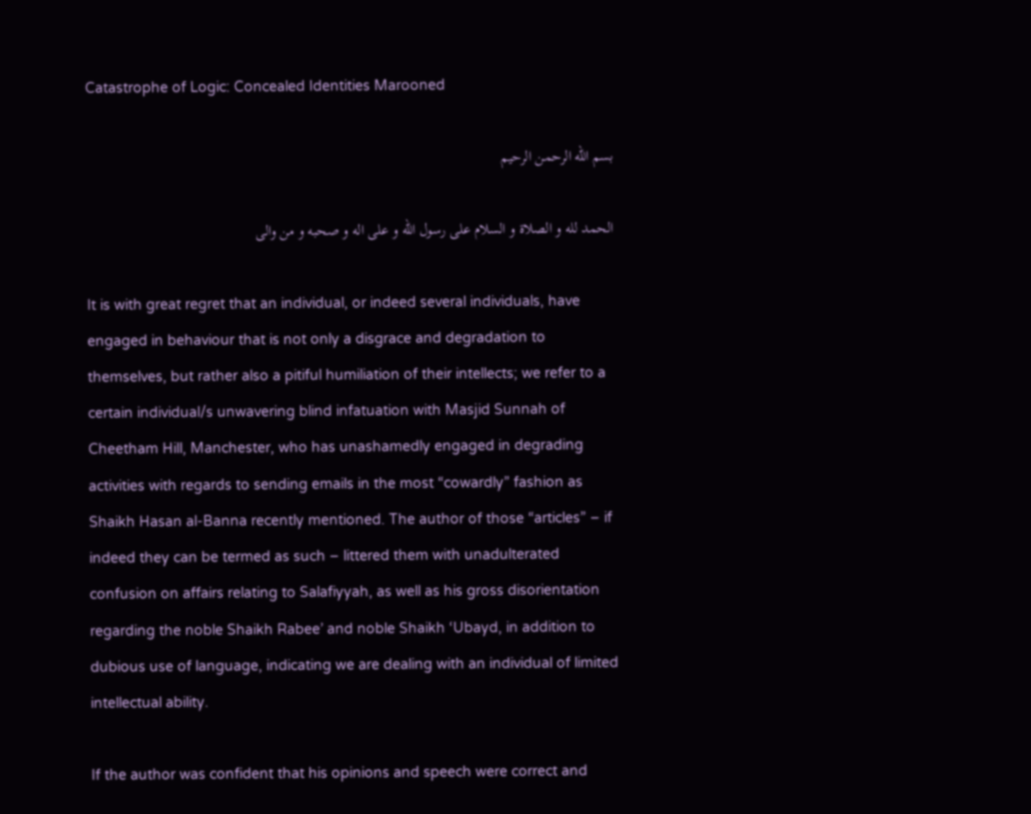Catastrophe of Logic: Concealed Identities Marooned

بسم الله الرحمن الرحيم

الحمد لله و الصلاة و السلام على رسول الله و على اله و صحبه و من والى

It is with great regret that an individual, or indeed several individuals, have engaged in behaviour that is not only a disgrace and degradation to themselves, but rather also a pitiful humiliation of their intellects; we refer to a certain individual/s unwavering blind infatuation with Masjid Sunnah of Cheetham Hill, Manchester, who has unashamedly engaged in degrading activities with regards to sending emails in the most “cowardly” fashion as Shaikh Hasan al-Banna recently mentioned. The author of those “articles” – if indeed they can be termed as such – littered them with unadulterated confusion on affairs relating to Salafiyyah, as well as his gross disorientation regarding the noble Shaikh Rabee’ and noble Shaikh ‘Ubayd, in addition to dubious use of language, indicating we are dealing with an individual of limited intellectual ability.

If the author was confident that his opinions and speech were correct and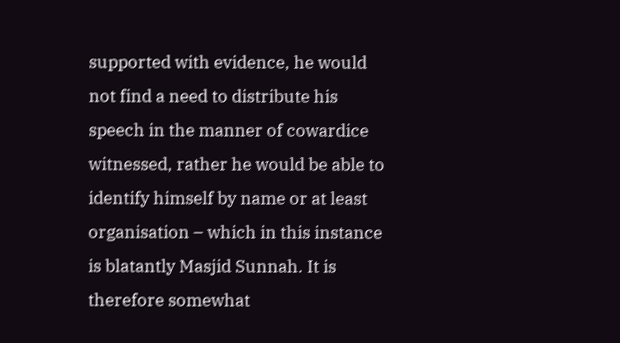supported with evidence, he would not find a need to distribute his speech in the manner of cowardice witnessed, rather he would be able to identify himself by name or at least organisation – which in this instance is blatantly Masjid Sunnah. It is therefore somewhat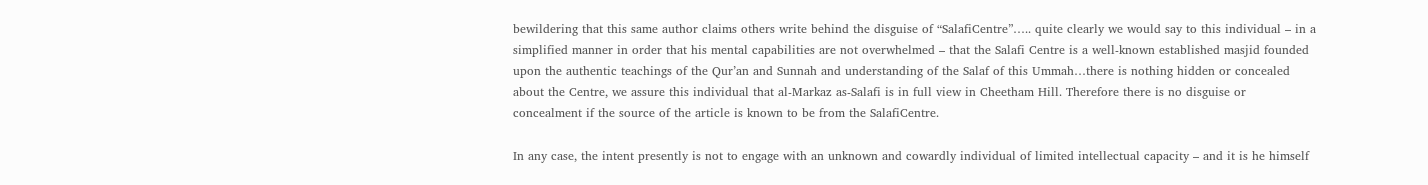bewildering that this same author claims others write behind the disguise of “SalafiCentre”….. quite clearly we would say to this individual – in a simplified manner in order that his mental capabilities are not overwhelmed – that the Salafi Centre is a well-known established masjid founded upon the authentic teachings of the Qur’an and Sunnah and understanding of the Salaf of this Ummah…there is nothing hidden or concealed about the Centre, we assure this individual that al-Markaz as-Salafi is in full view in Cheetham Hill. Therefore there is no disguise or concealment if the source of the article is known to be from the SalafiCentre.

In any case, the intent presently is not to engage with an unknown and cowardly individual of limited intellectual capacity – and it is he himself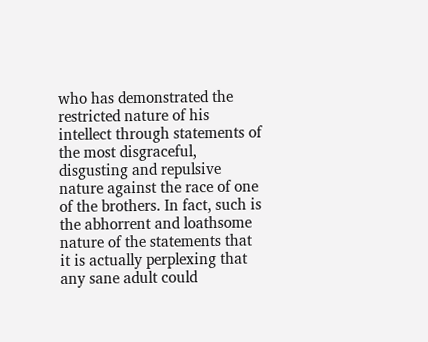who has demonstrated the restricted nature of his intellect through statements of the most disgraceful, disgusting and repulsive nature against the race of one of the brothers. In fact, such is the abhorrent and loathsome nature of the statements that it is actually perplexing that any sane adult could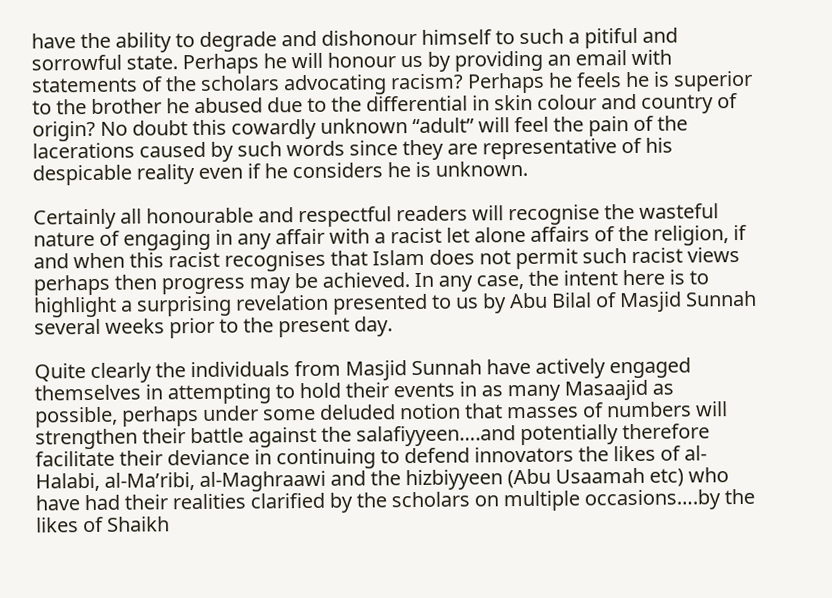have the ability to degrade and dishonour himself to such a pitiful and sorrowful state. Perhaps he will honour us by providing an email with statements of the scholars advocating racism? Perhaps he feels he is superior to the brother he abused due to the differential in skin colour and country of origin? No doubt this cowardly unknown “adult” will feel the pain of the lacerations caused by such words since they are representative of his despicable reality even if he considers he is unknown.

Certainly all honourable and respectful readers will recognise the wasteful nature of engaging in any affair with a racist let alone affairs of the religion, if and when this racist recognises that Islam does not permit such racist views perhaps then progress may be achieved. In any case, the intent here is to highlight a surprising revelation presented to us by Abu Bilal of Masjid Sunnah several weeks prior to the present day.

Quite clearly the individuals from Masjid Sunnah have actively engaged themselves in attempting to hold their events in as many Masaajid as possible, perhaps under some deluded notion that masses of numbers will strengthen their battle against the salafiyyeen….and potentially therefore facilitate their deviance in continuing to defend innovators the likes of al-Halabi, al-Ma’ribi, al-Maghraawi and the hizbiyyeen (Abu Usaamah etc) who have had their realities clarified by the scholars on multiple occasions….by the likes of Shaikh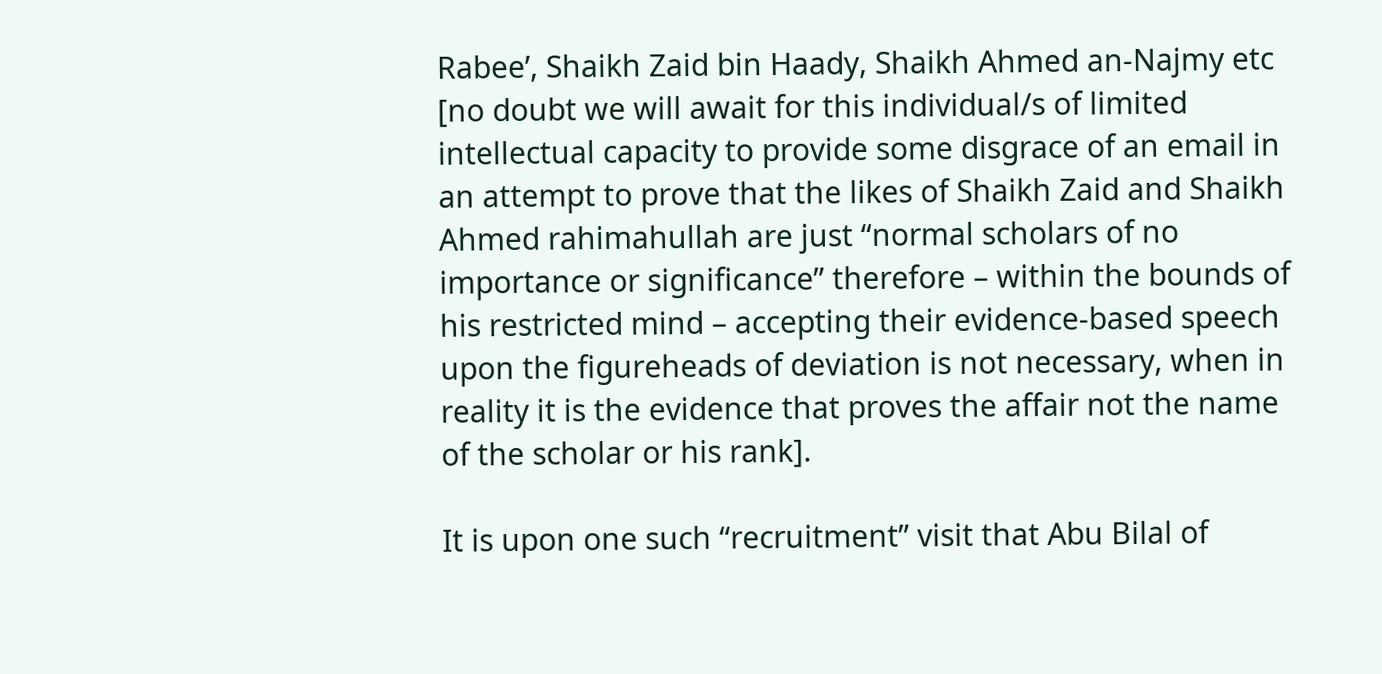Rabee’, Shaikh Zaid bin Haady, Shaikh Ahmed an-Najmy etc [no doubt we will await for this individual/s of limited intellectual capacity to provide some disgrace of an email in an attempt to prove that the likes of Shaikh Zaid and Shaikh Ahmed rahimahullah are just “normal scholars of no importance or significance” therefore – within the bounds of his restricted mind – accepting their evidence-based speech upon the figureheads of deviation is not necessary, when in reality it is the evidence that proves the affair not the name of the scholar or his rank].

It is upon one such “recruitment” visit that Abu Bilal of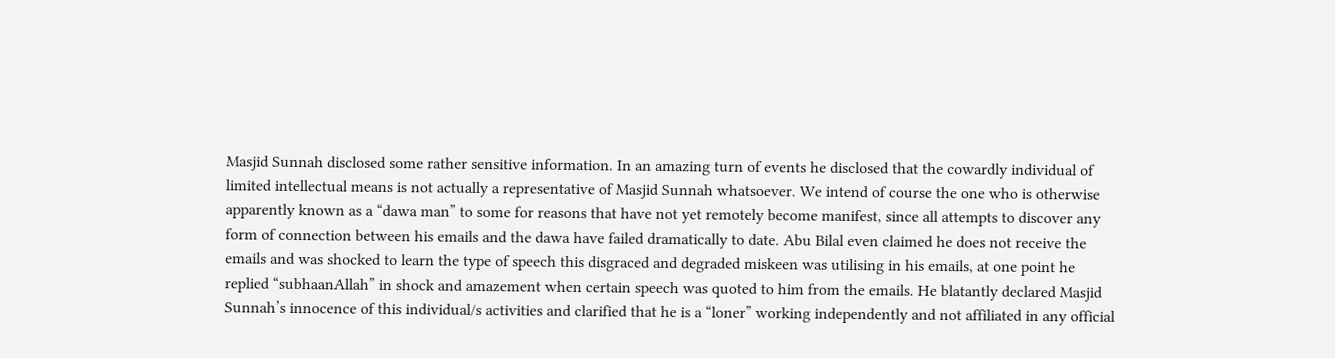Masjid Sunnah disclosed some rather sensitive information. In an amazing turn of events he disclosed that the cowardly individual of limited intellectual means is not actually a representative of Masjid Sunnah whatsoever. We intend of course the one who is otherwise apparently known as a “dawa man” to some for reasons that have not yet remotely become manifest, since all attempts to discover any form of connection between his emails and the dawa have failed dramatically to date. Abu Bilal even claimed he does not receive the emails and was shocked to learn the type of speech this disgraced and degraded miskeen was utilising in his emails, at one point he replied “subhaanAllah” in shock and amazement when certain speech was quoted to him from the emails. He blatantly declared Masjid Sunnah’s innocence of this individual/s activities and clarified that he is a “loner” working independently and not affiliated in any official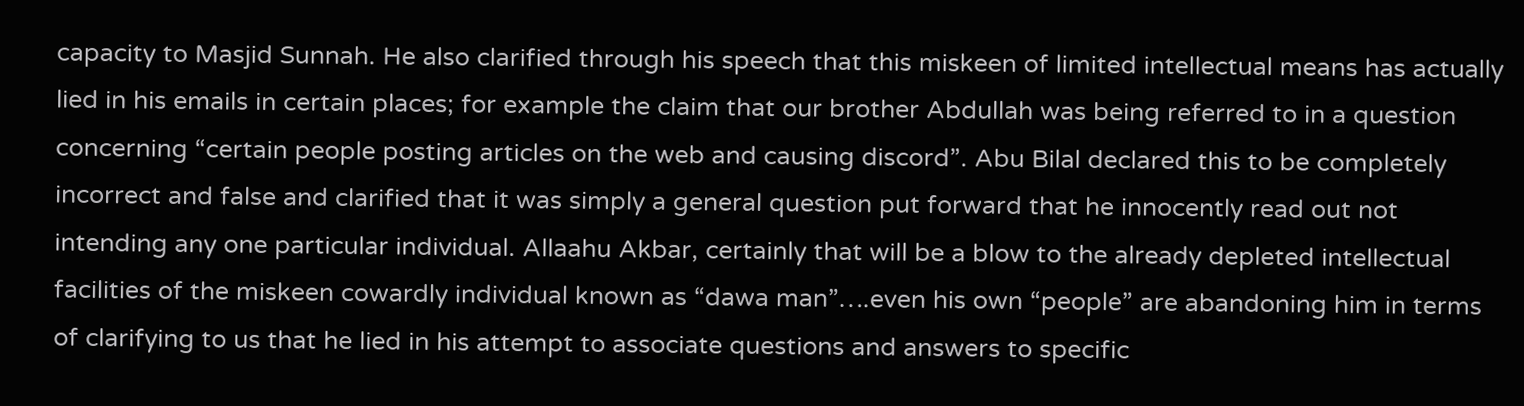capacity to Masjid Sunnah. He also clarified through his speech that this miskeen of limited intellectual means has actually lied in his emails in certain places; for example the claim that our brother Abdullah was being referred to in a question concerning “certain people posting articles on the web and causing discord”. Abu Bilal declared this to be completely incorrect and false and clarified that it was simply a general question put forward that he innocently read out not intending any one particular individual. Allaahu Akbar, certainly that will be a blow to the already depleted intellectual facilities of the miskeen cowardly individual known as “dawa man”….even his own “people” are abandoning him in terms of clarifying to us that he lied in his attempt to associate questions and answers to specific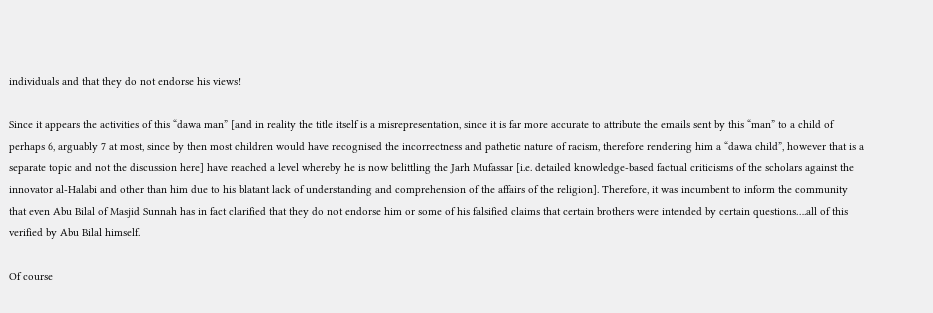individuals and that they do not endorse his views!

Since it appears the activities of this “dawa man” [and in reality the title itself is a misrepresentation, since it is far more accurate to attribute the emails sent by this “man” to a child of perhaps 6, arguably 7 at most, since by then most children would have recognised the incorrectness and pathetic nature of racism, therefore rendering him a “dawa child”, however that is a separate topic and not the discussion here] have reached a level whereby he is now belittling the Jarh Mufassar [i.e. detailed knowledge-based factual criticisms of the scholars against the innovator al-Halabi and other than him due to his blatant lack of understanding and comprehension of the affairs of the religion]. Therefore, it was incumbent to inform the community that even Abu Bilal of Masjid Sunnah has in fact clarified that they do not endorse him or some of his falsified claims that certain brothers were intended by certain questions….all of this verified by Abu Bilal himself.

Of course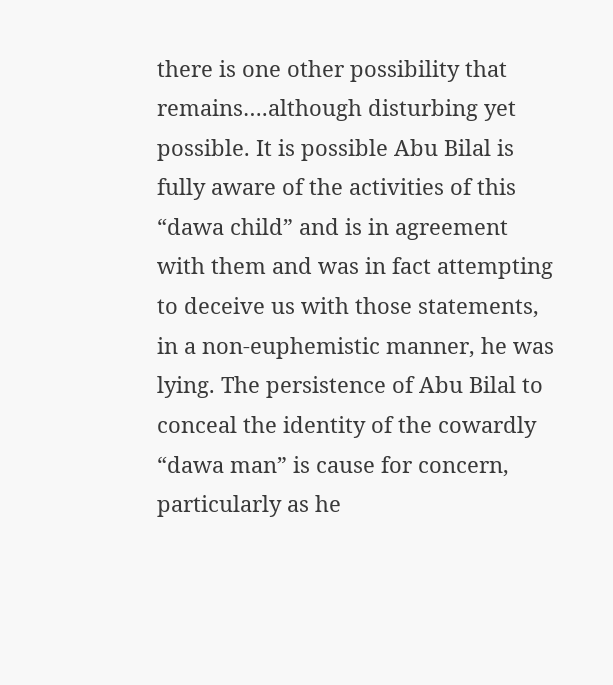there is one other possibility that remains….although disturbing yet possible. It is possible Abu Bilal is fully aware of the activities of this “dawa child” and is in agreement with them and was in fact attempting to deceive us with those statements, in a non-euphemistic manner, he was lying. The persistence of Abu Bilal to conceal the identity of the cowardly “dawa man” is cause for concern, particularly as he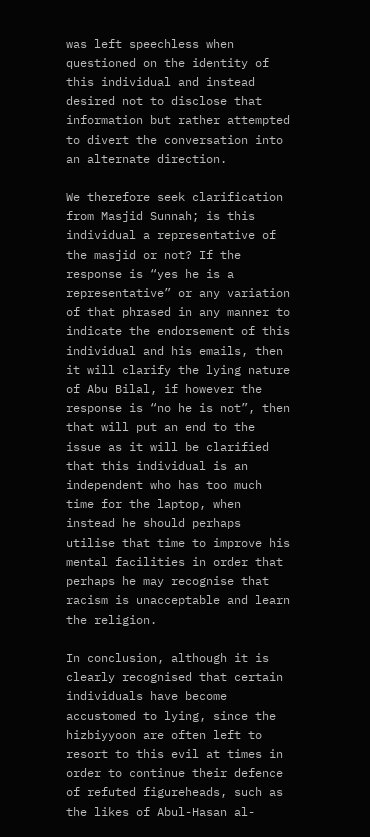was left speechless when questioned on the identity of this individual and instead desired not to disclose that information but rather attempted to divert the conversation into an alternate direction.

We therefore seek clarification from Masjid Sunnah; is this individual a representative of the masjid or not? If the response is “yes he is a representative” or any variation of that phrased in any manner to indicate the endorsement of this individual and his emails, then it will clarify the lying nature of Abu Bilal, if however the response is “no he is not”, then that will put an end to the issue as it will be clarified that this individual is an independent who has too much time for the laptop, when instead he should perhaps utilise that time to improve his mental facilities in order that perhaps he may recognise that racism is unacceptable and learn the religion.

In conclusion, although it is clearly recognised that certain individuals have become accustomed to lying, since the hizbiyyoon are often left to resort to this evil at times in order to continue their defence of refuted figureheads, such as the likes of Abul-Hasan al-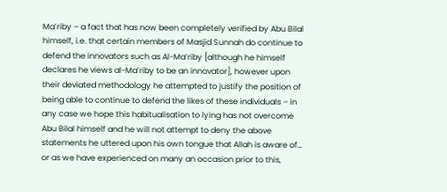Ma’riby – a fact that has now been completely verified by Abu Bilal himself, i.e. that certain members of Masjid Sunnah do continue to defend the innovators such as Al-Ma’riby [although he himself declares he views al-Ma’riby to be an innovator], however upon their deviated methodology he attempted to justify the position of being able to continue to defend the likes of these individuals – in any case we hope this habitualisation to lying has not overcome Abu Bilal himself and he will not attempt to deny the above statements he uttered upon his own tongue that Allah is aware of… or as we have experienced on many an occasion prior to this,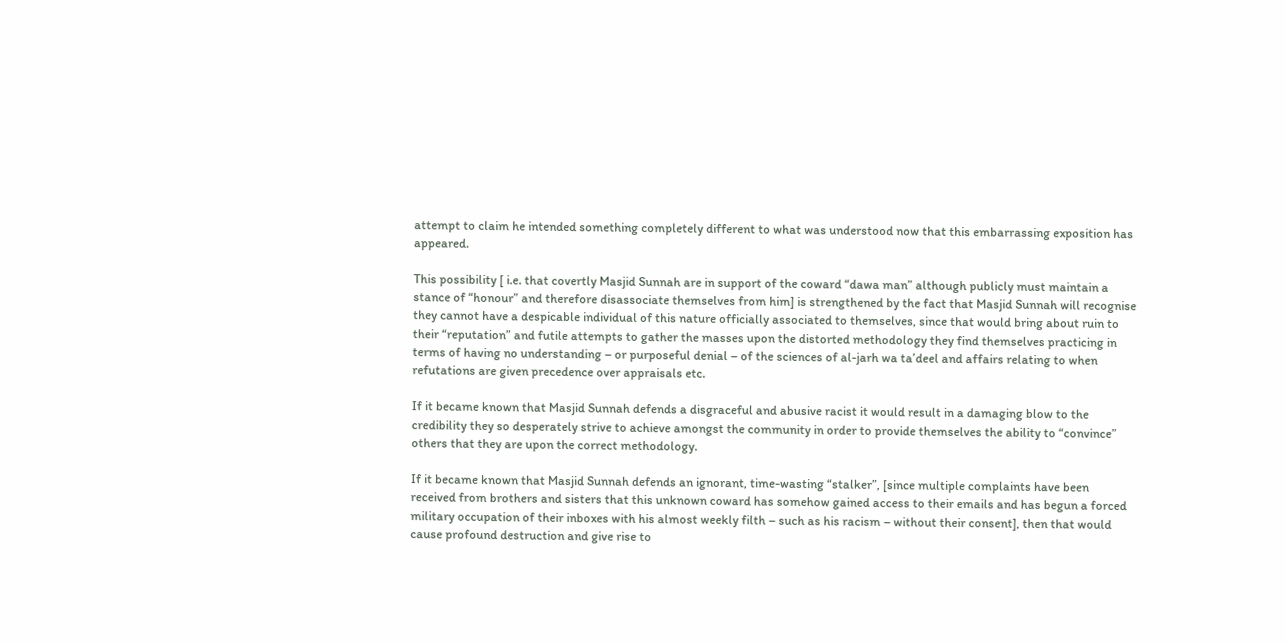attempt to claim he intended something completely different to what was understood now that this embarrassing exposition has appeared.

This possibility [ i.e. that covertly Masjid Sunnah are in support of the coward “dawa man” although publicly must maintain a stance of “honour” and therefore disassociate themselves from him] is strengthened by the fact that Masjid Sunnah will recognise they cannot have a despicable individual of this nature officially associated to themselves, since that would bring about ruin to their “reputation” and futile attempts to gather the masses upon the distorted methodology they find themselves practicing in terms of having no understanding – or purposeful denial – of the sciences of al-jarh wa ta’deel and affairs relating to when refutations are given precedence over appraisals etc.

If it became known that Masjid Sunnah defends a disgraceful and abusive racist it would result in a damaging blow to the credibility they so desperately strive to achieve amongst the community in order to provide themselves the ability to “convince” others that they are upon the correct methodology.

If it became known that Masjid Sunnah defends an ignorant, time-wasting “stalker”, [since multiple complaints have been received from brothers and sisters that this unknown coward has somehow gained access to their emails and has begun a forced military occupation of their inboxes with his almost weekly filth – such as his racism – without their consent], then that would cause profound destruction and give rise to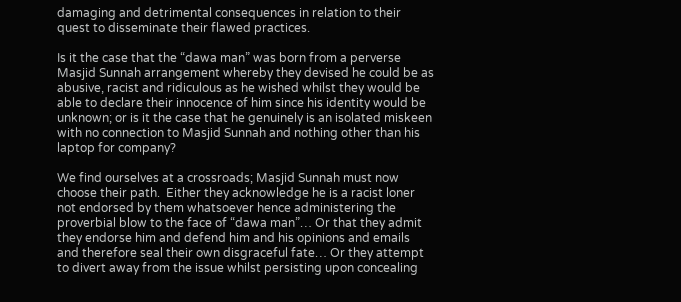damaging and detrimental consequences in relation to their quest to disseminate their flawed practices.

Is it the case that the “dawa man” was born from a perverse Masjid Sunnah arrangement whereby they devised he could be as abusive, racist and ridiculous as he wished whilst they would be able to declare their innocence of him since his identity would be unknown; or is it the case that he genuinely is an isolated miskeen with no connection to Masjid Sunnah and nothing other than his laptop for company?

We find ourselves at a crossroads; Masjid Sunnah must now choose their path.  Either they acknowledge he is a racist loner not endorsed by them whatsoever hence administering the proverbial blow to the face of “dawa man”… Or that they admit they endorse him and defend him and his opinions and emails and therefore seal their own disgraceful fate… Or they attempt to divert away from the issue whilst persisting upon concealing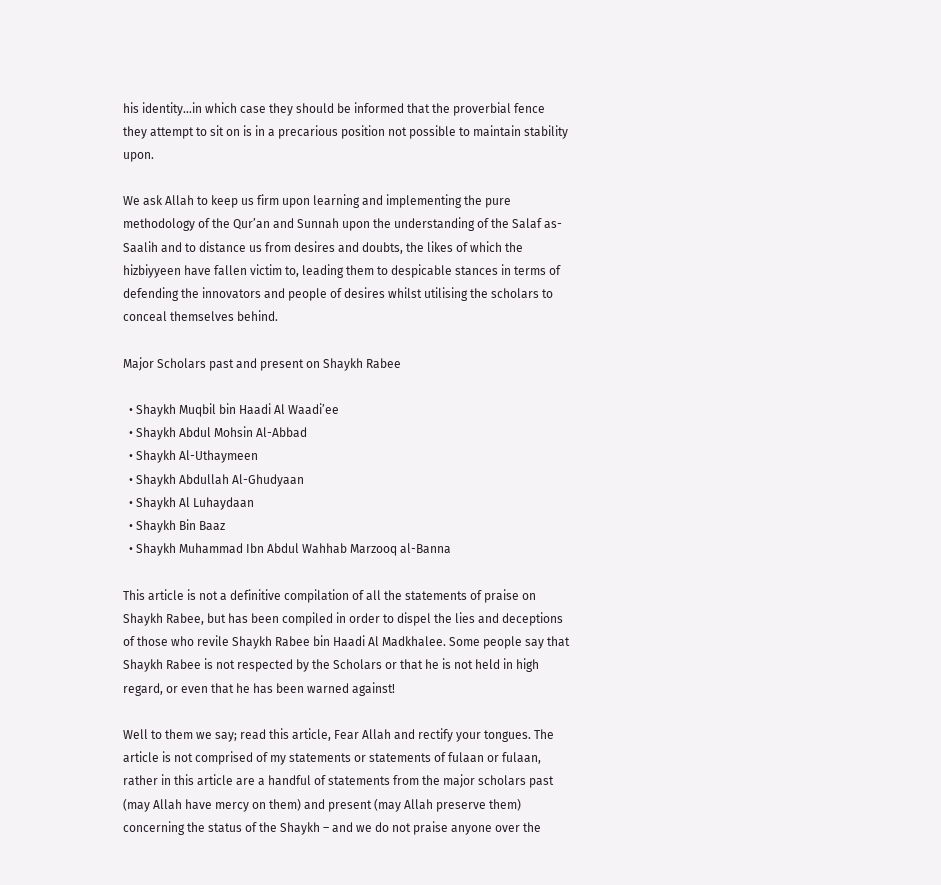his identity…in which case they should be informed that the proverbial fence they attempt to sit on is in a precarious position not possible to maintain stability upon.

We ask Allah to keep us firm upon learning and implementing the pure methodology of the Qur’an and Sunnah upon the understanding of the Salaf as-Saalih and to distance us from desires and doubts, the likes of which the hizbiyyeen have fallen victim to, leading them to despicable stances in terms of defending the innovators and people of desires whilst utilising the scholars to conceal themselves behind.

Major Scholars past and present on Shaykh Rabee

  • Shaykh Muqbil bin Haadi Al Waadi’ee
  • Shaykh Abdul Mohsin Al-Abbad
  • Shaykh Al-Uthaymeen
  • Shaykh Abdullah Al-Ghudyaan
  • Shaykh Al Luhaydaan
  • Shaykh Bin Baaz
  • Shaykh Muhammad Ibn Abdul Wahhab Marzooq al-Banna

This article is not a definitive compilation of all the statements of praise on Shaykh Rabee, but has been compiled in order to dispel the lies and deceptions of those who revile Shaykh Rabee bin Haadi Al Madkhalee. Some people say that Shaykh Rabee is not respected by the Scholars or that he is not held in high regard, or even that he has been warned against!

Well to them we say; read this article, Fear Allah and rectify your tongues. The article is not comprised of my statements or statements of fulaan or fulaan, rather in this article are a handful of statements from the major scholars past (may Allah have mercy on them) and present (may Allah preserve them) concerning the status of the Shaykh – and we do not praise anyone over the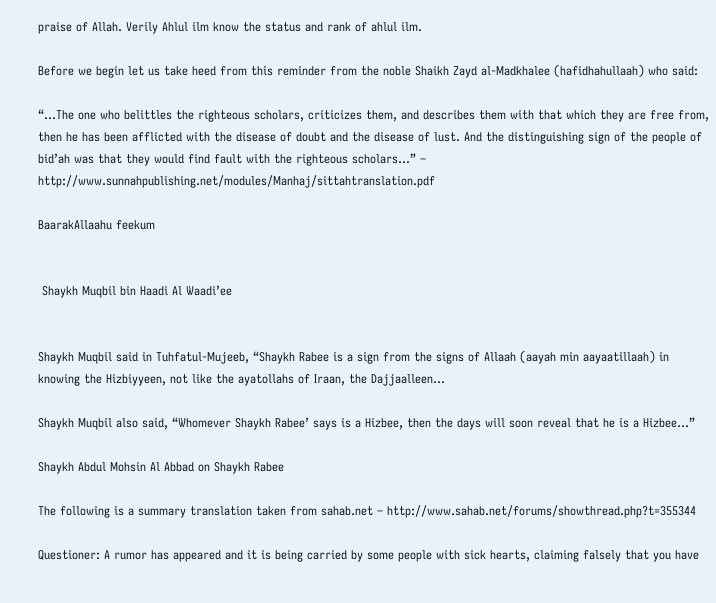praise of Allah. Verily Ahlul ilm know the status and rank of ahlul ilm.

Before we begin let us take heed from this reminder from the noble Shaikh Zayd al-Madkhalee (hafidhahullaah) who said:

“…The one who belittles the righteous scholars, criticizes them, and describes them with that which they are free from, then he has been afflicted with the disease of doubt and the disease of lust. And the distinguishing sign of the people of bid’ah was that they would find fault with the righteous scholars…” – http://www.sunnahpublishing.net/modules/Manhaj/sittahtranslation.pdf

BaarakAllaahu feekum


 Shaykh Muqbil bin Haadi Al Waadi’ee


Shaykh Muqbil said in Tuhfatul-Mujeeb, “Shaykh Rabee is a sign from the signs of Allaah (aayah min aayaatillaah) in knowing the Hizbiyyeen, not like the ayatollahs of Iraan, the Dajjaalleen…

Shaykh Muqbil also said, “Whomever Shaykh Rabee’ says is a Hizbee, then the days will soon reveal that he is a Hizbee…”

Shaykh Abdul Mohsin Al Abbad on Shaykh Rabee

The following is a summary translation taken from sahab.net – http://www.sahab.net/forums/showthread.php?t=355344

Questioner: A rumor has appeared and it is being carried by some people with sick hearts, claiming falsely that you have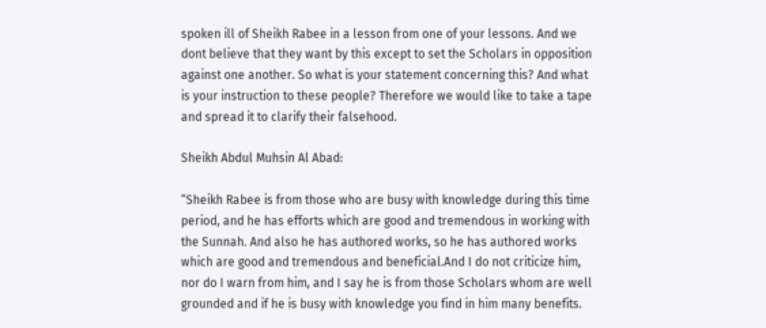spoken ill of Sheikh Rabee in a lesson from one of your lessons. And we dont believe that they want by this except to set the Scholars in opposition against one another. So what is your statement concerning this? And what is your instruction to these people? Therefore we would like to take a tape and spread it to clarify their falsehood.

Sheikh Abdul Muhsin Al Abad:

“Sheikh Rabee is from those who are busy with knowledge during this time period, and he has efforts which are good and tremendous in working with the Sunnah. And also he has authored works, so he has authored works which are good and tremendous and beneficial.And I do not criticize him, nor do I warn from him, and I say he is from those Scholars whom are well grounded and if he is busy with knowledge you find in him many benefits.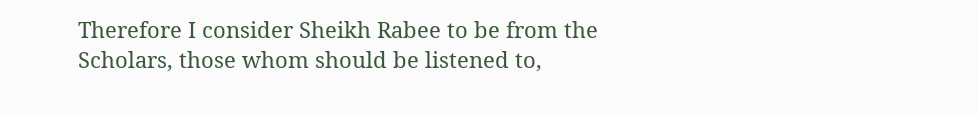Therefore I consider Sheikh Rabee to be from the Scholars, those whom should be listened to,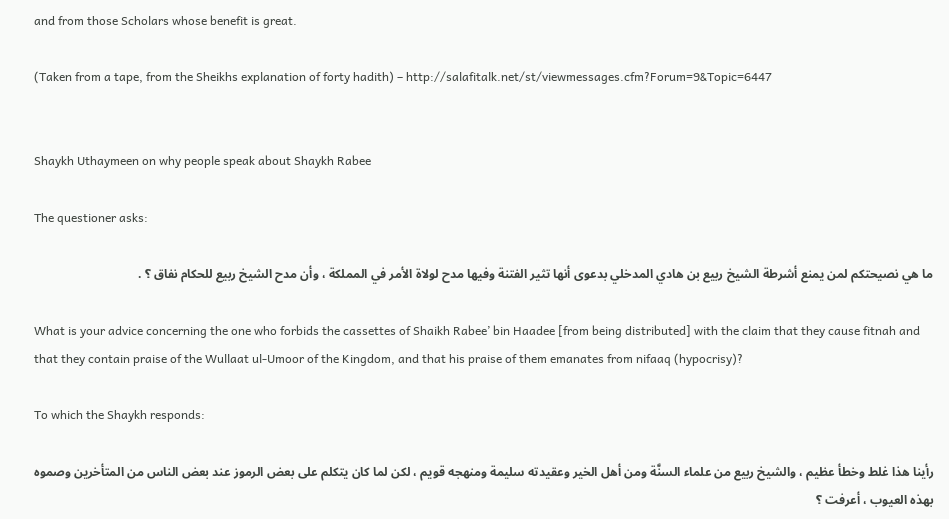and from those Scholars whose benefit is great.

(Taken from a tape, from the Sheikhs explanation of forty hadith) – http://salafitalk.net/st/viewmessages.cfm?Forum=9&Topic=6447


Shaykh Uthaymeen on why people speak about Shaykh Rabee

The questioner asks:

ما هي نصيحتكم لمن يمنع أشرطة الشيخ ربيع بن هادي المدخلي بدعوى أنها تثير الفتنة وفيها مدح لولاة الأمر في المملكة ، وأن مدح الشيخ ربيع للحكام نفاق ؟ .

What is your advice concerning the one who forbids the cassettes of Shaikh Rabee’ bin Haadee [from being distributed] with the claim that they cause fitnah and that they contain praise of the Wullaat ul-Umoor of the Kingdom, and that his praise of them emanates from nifaaq (hypocrisy)?

To which the Shaykh responds:

رأينا هذا غلط وخطأ عظيم ، والشيخ ربيع من علماء السنَّة ومن أهل الخير وعقيدته سليمة ومنهجه قويم ، لكن لما كان يتكلم على بعض الرموز عند بعض الناس من المتأخرين وصموه بهذه العيوب ، أعرفت ؟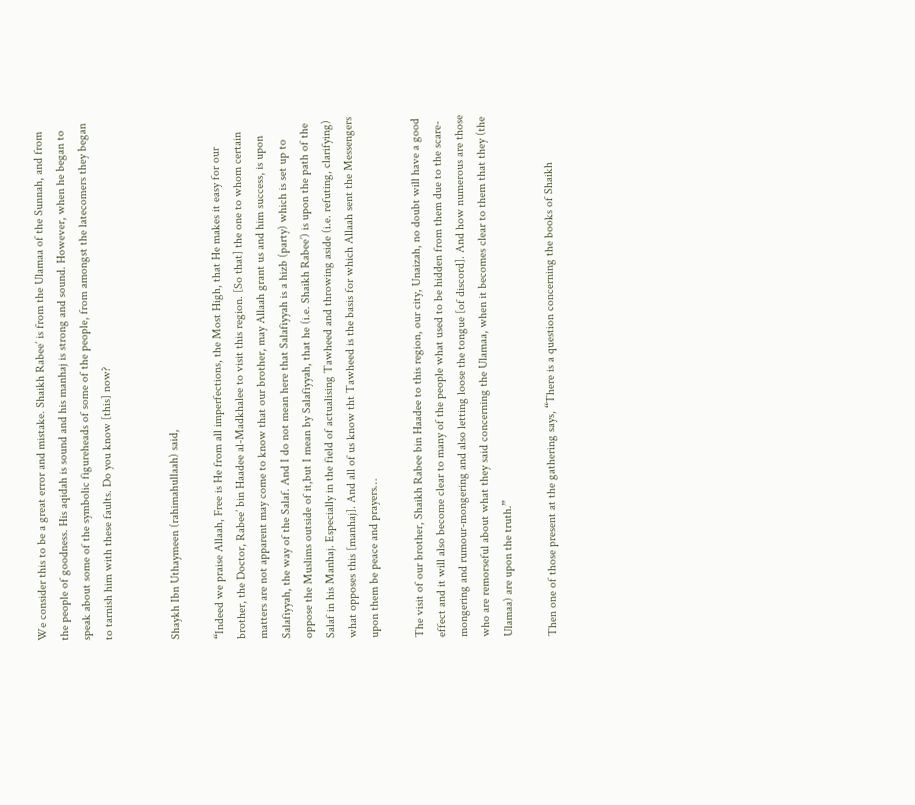We consider this to be a great error and mistake. Shaikh Rabee’ is from the Ulamaa of the Sunnah, and from the people of goodness. His aqidah is sound and his manhaj is strong and sound. However, when he began to speak about some of the symbolic figureheads of some of the people, from amongst the latecomers they began to tarnish him with these faults. Do you know [this] now?


Shaykh Ibn Uthaymeen (rahimahullaah) said,

“Indeed we praise Allaah, Free is He from all imperfections, the Most High, that He makes it easy for our brother, the Doctor, Rabee’ bin Haadee al-Madkhalee to visit this region. [So that] the one to whom certain matters are not apparent may come to know that our brother, may Allaah grant us and him success, is upon Salafiyyah, the way of the Salaf. And I do not mean here that Salafiyyah is a hizb (party) which is set up to oppose the Muslims outside of it,but I mean by Salafiyyah, that he (i.e. Shaikh Rabee’) is upon the path of the Salaf in his Manhaj. Especially in the field of actualising Tawheed and throwing aside (i.e. refuting, clarifying) what opposes this [manhaj]. And all of us know tht Tawheed is the basis for which Allaah sent the Messengers upon them be peace and prayers…

The visit of our brother, Shaikh Rabee bin Haadee to this region, our city, Unaizah, no doubt will have a good effect and it will also become clear to many of the people what used to be hidden from them due to the scare-mongering and rumour-mongering and also letting loose the tongue [of discord]. And how numerous are those who are remorseful about what they said concerning the Ulamaa, when it becomes clear to them that they (the Ulamaa) are upon the truth.”

Then one of those present at the gathering says, “There is a question concerning the books of Shaikh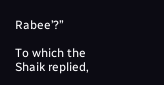Rabee’?”

To which the Shaik replied,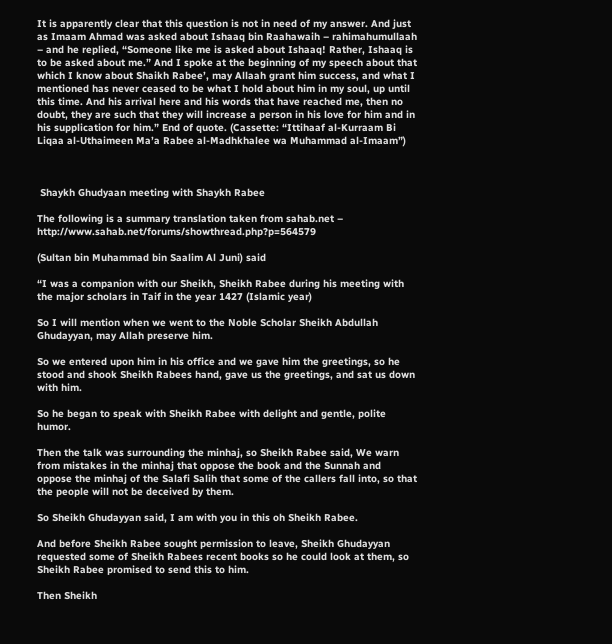It is apparently clear that this question is not in need of my answer. And just as Imaam Ahmad was asked about Ishaaq bin Raahawaih – rahimahumullaah – and he replied, “Someone like me is asked about Ishaaq! Rather, Ishaaq is to be asked about me.” And I spoke at the beginning of my speech about that which I know about Shaikh Rabee’, may Allaah grant him success, and what I mentioned has never ceased to be what I hold about him in my soul, up until this time. And his arrival here and his words that have reached me, then no doubt, they are such that they will increase a person in his love for him and in his supplication for him.” End of quote. (Cassette: “Ittihaaf al-Kurraam Bi Liqaa al-Uthaimeen Ma’a Rabee al-Madhkhalee wa Muhammad al-Imaam”)



 Shaykh Ghudyaan meeting with Shaykh Rabee

The following is a summary translation taken from sahab.net – http://www.sahab.net/forums/showthread.php?p=564579

(Sultan bin Muhammad bin Saalim Al Juni) said

“I was a companion with our Sheikh, Sheikh Rabee during his meeting with the major scholars in Taif in the year 1427 (Islamic year)

So I will mention when we went to the Noble Scholar Sheikh Abdullah Ghudayyan, may Allah preserve him.

So we entered upon him in his office and we gave him the greetings, so he stood and shook Sheikh Rabees hand, gave us the greetings, and sat us down with him.

So he began to speak with Sheikh Rabee with delight and gentle, polite humor.

Then the talk was surrounding the minhaj, so Sheikh Rabee said, We warn from mistakes in the minhaj that oppose the book and the Sunnah and oppose the minhaj of the Salafi Salih that some of the callers fall into, so that the people will not be deceived by them.

So Sheikh Ghudayyan said, I am with you in this oh Sheikh Rabee.

And before Sheikh Rabee sought permission to leave, Sheikh Ghudayyan requested some of Sheikh Rabees recent books so he could look at them, so Sheikh Rabee promised to send this to him.

Then Sheikh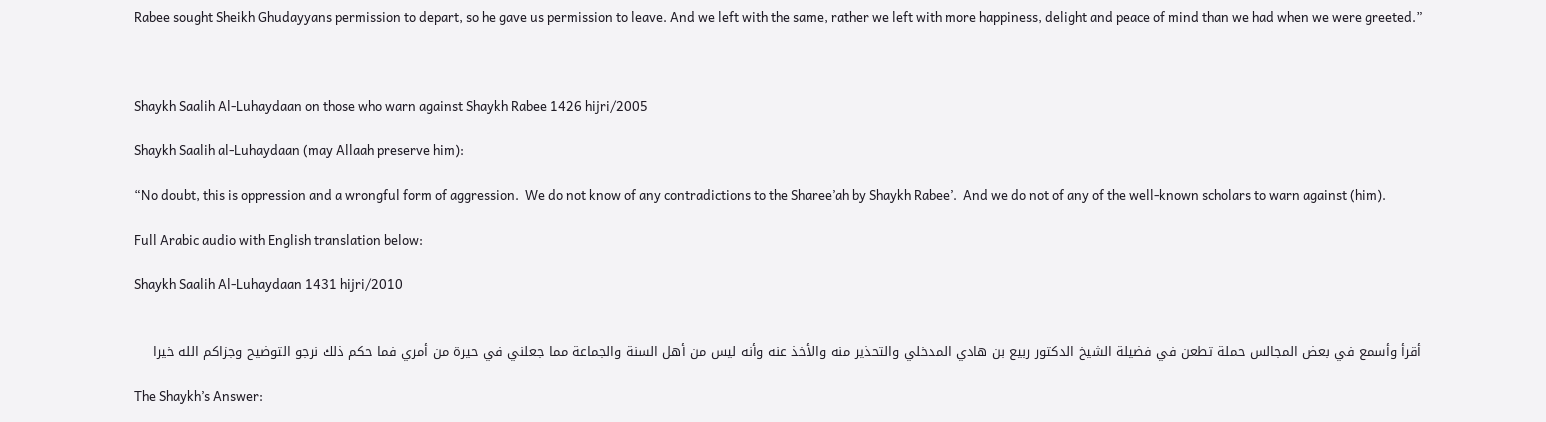Rabee sought Sheikh Ghudayyans permission to depart, so he gave us permission to leave. And we left with the same, rather we left with more happiness, delight and peace of mind than we had when we were greeted.”



Shaykh Saalih Al-Luhaydaan on those who warn against Shaykh Rabee 1426 hijri/2005

Shaykh Saalih al-Luhaydaan (may Allaah preserve him):

“No doubt, this is oppression and a wrongful form of aggression.  We do not know of any contradictions to the Sharee’ah by Shaykh Rabee’.  And we do not of any of the well-known scholars to warn against (him).

Full Arabic audio with English translation below:

Shaykh Saalih Al-Luhaydaan 1431 hijri/2010


أقرأ وأسمع في بعض المجالس حملة تطعن في فضيلة الشيخ الدكتور ربيع بن هادي المدخلي والتحذير منه والأخذ عنه وأنه ليس من أهل السنة والجماعة مما جعلني في حيرة من أمري فما حكم ذلك نرجو التوضيح وجزاكم الله خيرا

The Shaykh’s Answer: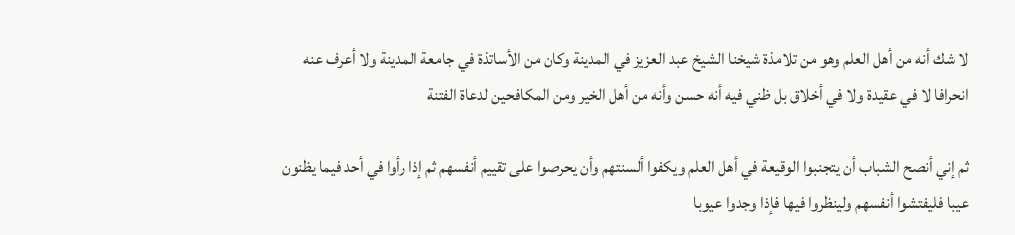لا شك أنه من أهل العلم وهو من تلامذة شيخنا الشيخ عبد العزيز في المدينة وكان من الأساتذة في جامعة المدينة ولا أعرف عنه انحرافا لا في عقيدة ولا في أخلاق بل ظني فيه أنه حسن وأنه من أهل الخير ومن المكافحين لدعاة الفتنة

ثم إني أنصح الشباب أن يتجنبوا الوقيعة في أهل العلم ويكفوا ألسنتهم وأن يحرصوا على تقييم أنفسهم ثم إذا رأوا في أحد فيما يظنون عيبا فليفتشوا أنفسهم ولينظروا فيها فإذا وجدوا عيوبا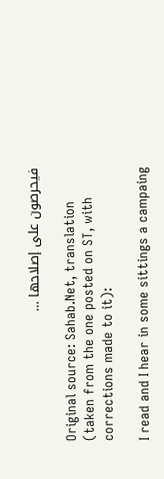فيحرصون على إصلاحها …

Original source: Sahab.Net, translation (taken from the one posted on ST, with corrections made to it):

I read and I hear in some sittings a campaing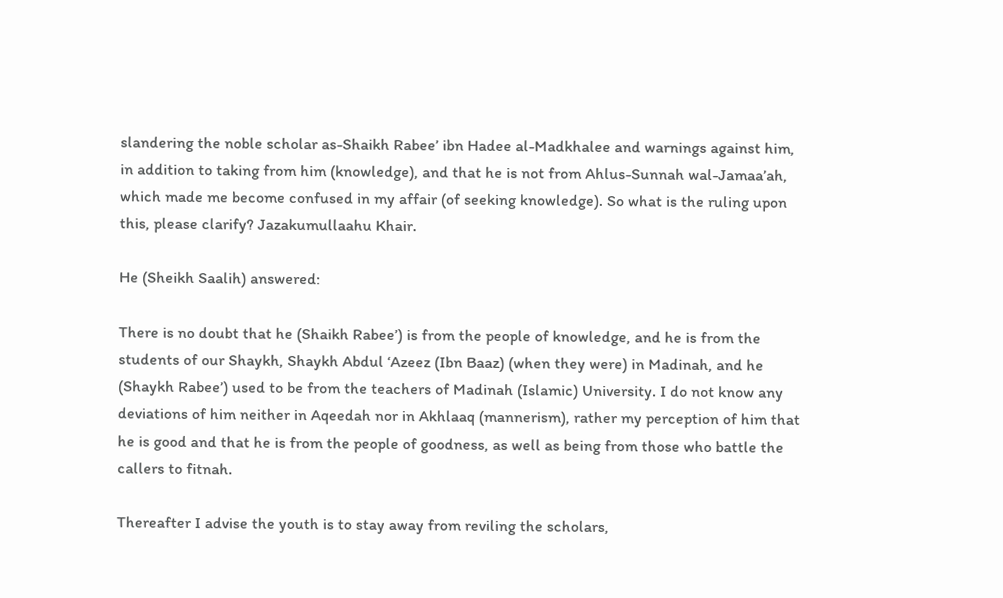slandering the noble scholar as-Shaikh Rabee’ ibn Hadee al-Madkhalee and warnings against him, in addition to taking from him (knowledge), and that he is not from Ahlus-Sunnah wal-Jamaa’ah, which made me become confused in my affair (of seeking knowledge). So what is the ruling upon this, please clarify? Jazakumullaahu Khair.

He (Sheikh Saalih) answered:

There is no doubt that he (Shaikh Rabee’) is from the people of knowledge, and he is from the students of our Shaykh, Shaykh Abdul ‘Azeez (Ibn Baaz) (when they were) in Madinah, and he (Shaykh Rabee’) used to be from the teachers of Madinah (Islamic) University. I do not know any deviations of him neither in Aqeedah nor in Akhlaaq (mannerism), rather my perception of him that he is good and that he is from the people of goodness, as well as being from those who battle the callers to fitnah.

Thereafter I advise the youth is to stay away from reviling the scholars,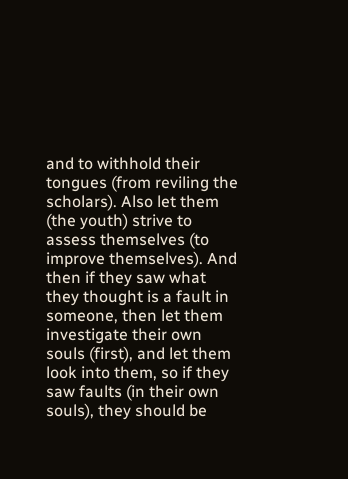and to withhold their tongues (from reviling the scholars). Also let them (the youth) strive to assess themselves (to improve themselves). And then if they saw what they thought is a fault in someone, then let them investigate their own souls (first), and let them look into them, so if they saw faults (in their own souls), they should be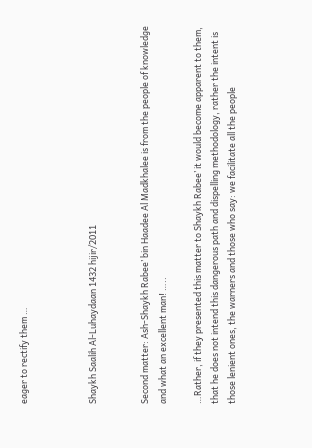eager to rectify them …



Shaykh Saalih Al-Luhaydaan 1432 hijir/2011


Second matter: Ash-Shaykh Rabee’ bin Haadee Al Madkhalee is from the people of knowledge and what an excellent man! …..

…Rather, if they presented this matter to Shaykh Rabee’ it would become apparent to them, that he does not intend this dangerous path and dispelling methodology, rather the intent is those lenient ones, the warners and those who say: we facilitate all the people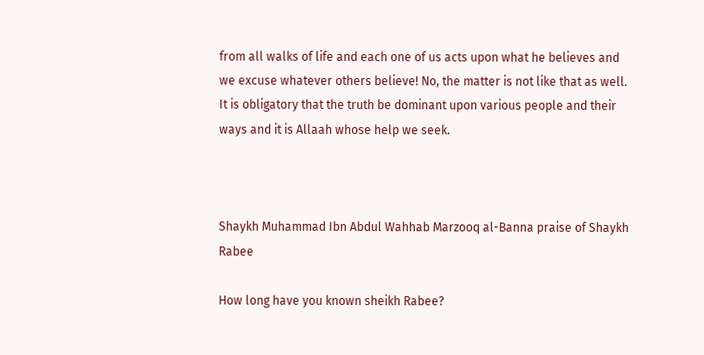from all walks of life and each one of us acts upon what he believes and we excuse whatever others believe! No, the matter is not like that as well. It is obligatory that the truth be dominant upon various people and their ways and it is Allaah whose help we seek.



Shaykh Muhammad Ibn Abdul Wahhab Marzooq al-Banna praise of Shaykh Rabee

How long have you known sheikh Rabee?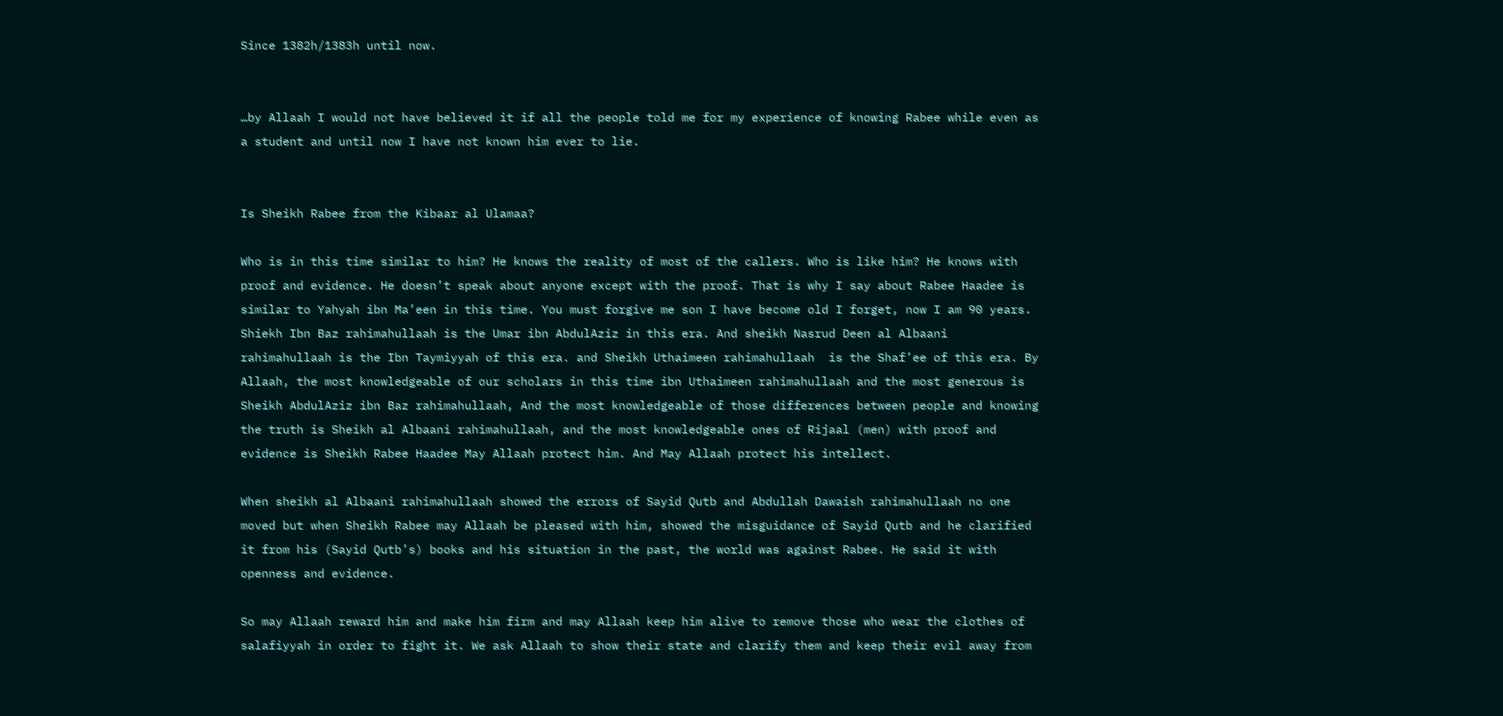Since 1382h/1383h until now.


…by Allaah I would not have believed it if all the people told me for my experience of knowing Rabee while even as a student and until now I have not known him ever to lie.


Is Sheikh Rabee from the Kibaar al Ulamaa?

Who is in this time similar to him? He knows the reality of most of the callers. Who is like him? He knows with proof and evidence. He doesn’t speak about anyone except with the proof. That is why I say about Rabee Haadee is similar to Yahyah ibn Ma’een in this time. You must forgive me son I have become old I forget, now I am 90 years. Shiekh Ibn Baz rahimahullaah is the Umar ibn AbdulAziz in this era. And sheikh Nasrud Deen al Albaani rahimahullaah is the Ibn Taymiyyah of this era. and Sheikh Uthaimeen rahimahullaah  is the Shaf’ee of this era. By Allaah, the most knowledgeable of our scholars in this time ibn Uthaimeen rahimahullaah and the most generous is Sheikh AbdulAziz ibn Baz rahimahullaah, And the most knowledgeable of those differences between people and knowing the truth is Sheikh al Albaani rahimahullaah, and the most knowledgeable ones of Rijaal (men) with proof and evidence is Sheikh Rabee Haadee May Allaah protect him. And May Allaah protect his intellect.

When sheikh al Albaani rahimahullaah showed the errors of Sayid Qutb and Abdullah Dawaish rahimahullaah no one moved but when Sheikh Rabee may Allaah be pleased with him, showed the misguidance of Sayid Qutb and he clarified it from his (Sayid Qutb’s) books and his situation in the past, the world was against Rabee. He said it with openness and evidence.

So may Allaah reward him and make him firm and may Allaah keep him alive to remove those who wear the clothes of salafiyyah in order to fight it. We ask Allaah to show their state and clarify them and keep their evil away from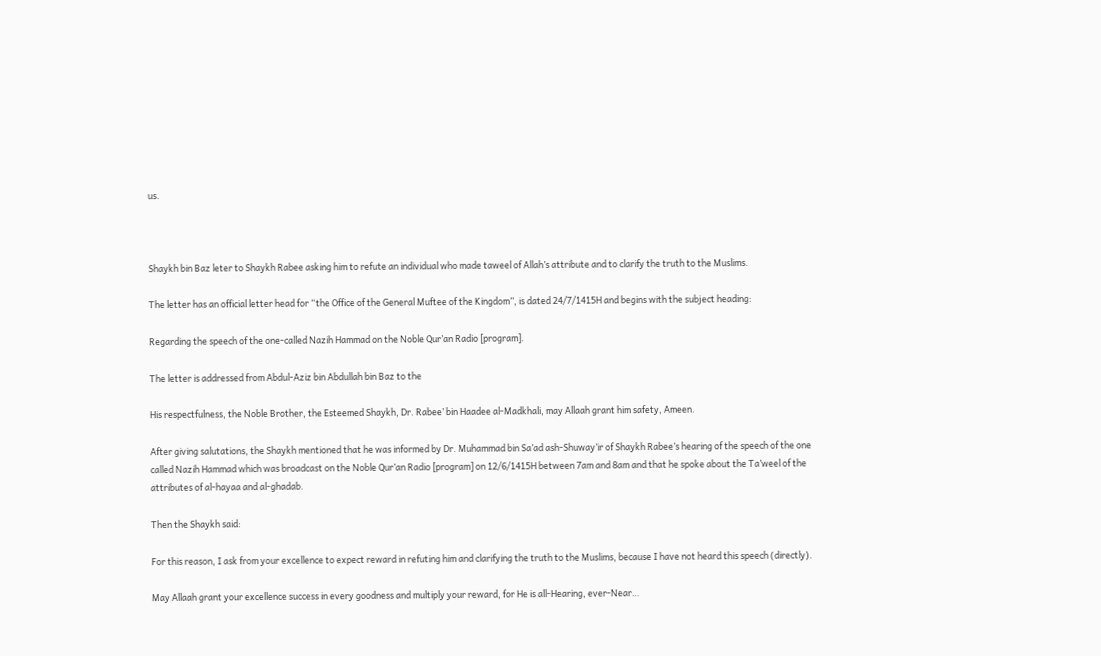us.



Shaykh bin Baz leter to Shaykh Rabee asking him to refute an individual who made taweel of Allah’s attribute and to clarify the truth to the Muslims.

The letter has an official letter head for “the Office of the General Muftee of the Kingdom”, is dated 24/7/1415H and begins with the subject heading:

Regarding the speech of the one-called Nazih Hammad on the Noble Qur’an Radio [program].

The letter is addressed from Abdul-Aziz bin Abdullah bin Baz to the

His respectfulness, the Noble Brother, the Esteemed Shaykh, Dr. Rabee’ bin Haadee al-Madkhali, may Allaah grant him safety, Ameen.

After giving salutations, the Shaykh mentioned that he was informed by Dr. Muhammad bin Sa’ad ash-Shuway’ir of Shaykh Rabee’s hearing of the speech of the one called Nazih Hammad which was broadcast on the Noble Qur’an Radio [program] on 12/6/1415H between 7am and 8am and that he spoke about the Ta’weel of the attributes of al-hayaa and al-ghadab.

Then the Shaykh said:

For this reason, I ask from your excellence to expect reward in refuting him and clarifying the truth to the Muslims, because I have not heard this speech (directly).

May Allaah grant your excellence success in every goodness and multiply your reward, for He is all-Hearing, ever-Near…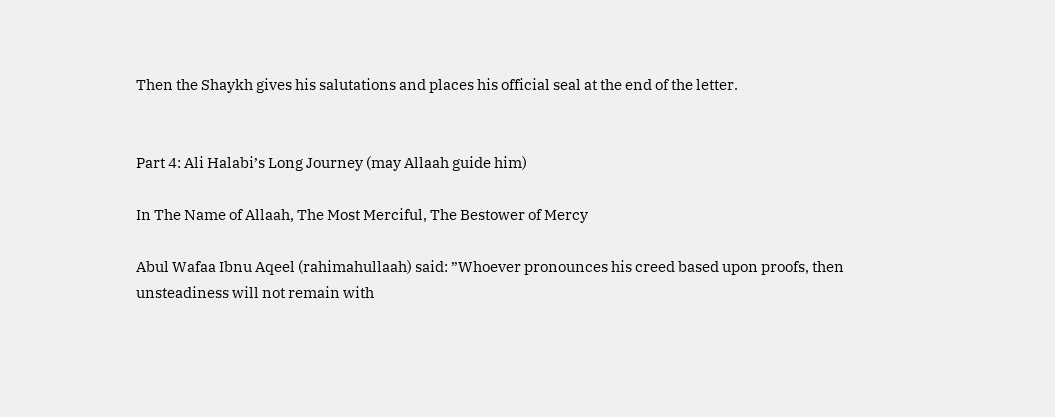Then the Shaykh gives his salutations and places his official seal at the end of the letter.


Part 4: Ali Halabi’s Long Journey (may Allaah guide him)

In The Name of Allaah, The Most Merciful, The Bestower of Mercy

Abul Wafaa Ibnu Aqeel (rahimahullaah) said: ”Whoever pronounces his creed based upon proofs, then unsteadiness will not remain with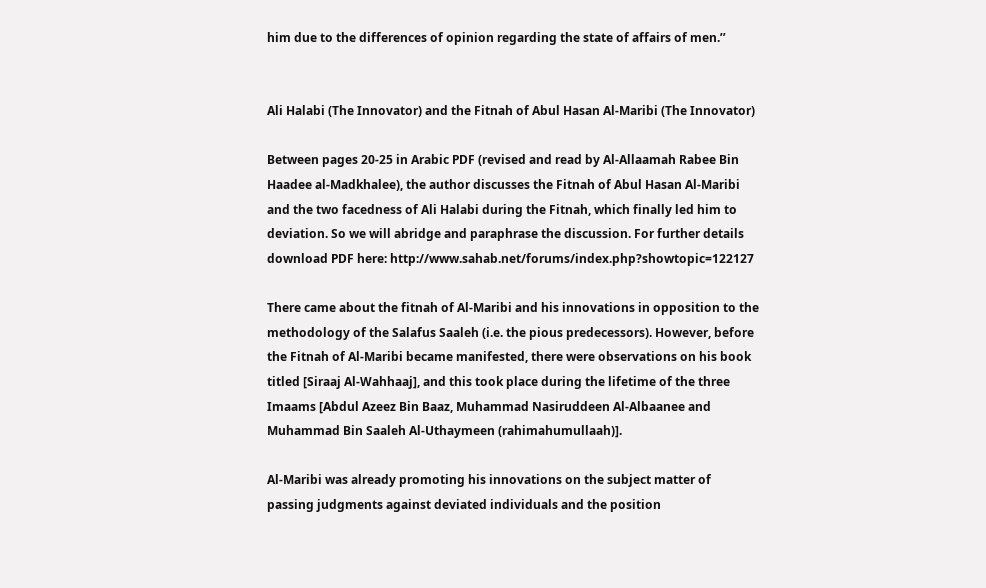him due to the differences of opinion regarding the state of affairs of men.’’


Ali Halabi (The Innovator) and the Fitnah of Abul Hasan Al-Maribi (The Innovator)

Between pages 20-25 in Arabic PDF (revised and read by Al-Allaamah Rabee Bin Haadee al-Madkhalee), the author discusses the Fitnah of Abul Hasan Al-Maribi and the two facedness of Ali Halabi during the Fitnah, which finally led him to deviation. So we will abridge and paraphrase the discussion. For further details download PDF here: http://www.sahab.net/forums/index.php?showtopic=122127

There came about the fitnah of Al-Maribi and his innovations in opposition to the methodology of the Salafus Saaleh (i.e. the pious predecessors). However, before the Fitnah of Al-Maribi became manifested, there were observations on his book titled [Siraaj Al-Wahhaaj], and this took place during the lifetime of the three Imaams [Abdul Azeez Bin Baaz, Muhammad Nasiruddeen Al-Albaanee and Muhammad Bin Saaleh Al-Uthaymeen (rahimahumullaah)].

Al-Maribi was already promoting his innovations on the subject matter of passing judgments against deviated individuals and the position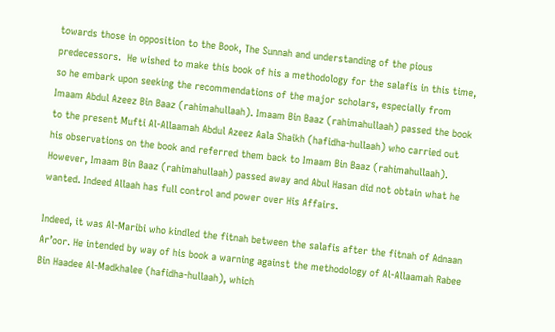towards those in opposition to the Book, The Sunnah and understanding of the pious predecessors.  He wished to make this book of his a methodology for the salafis in this time, so he embark upon seeking the recommendations of the major scholars, especially from Imaam Abdul Azeez Bin Baaz (rahimahullaah). Imaam Bin Baaz (rahimahullaah) passed the book to the present Mufti Al-Allaamah Abdul Azeez Aala Shaikh (hafidha-hullaah) who carried out his observations on the book and referred them back to Imaam Bin Baaz (rahimahullaah). However, Imaam Bin Baaz (rahimahullaah) passed away and Abul Hasan did not obtain what he wanted. Indeed Allaah has full control and power over His Affairs.

Indeed, it was Al-Maribi who kindled the fitnah between the salafis after the fitnah of Adnaan Ar’oor. He intended by way of his book a warning against the methodology of Al-Allaamah Rabee Bin Haadee Al-Madkhalee (hafidha-hullaah), which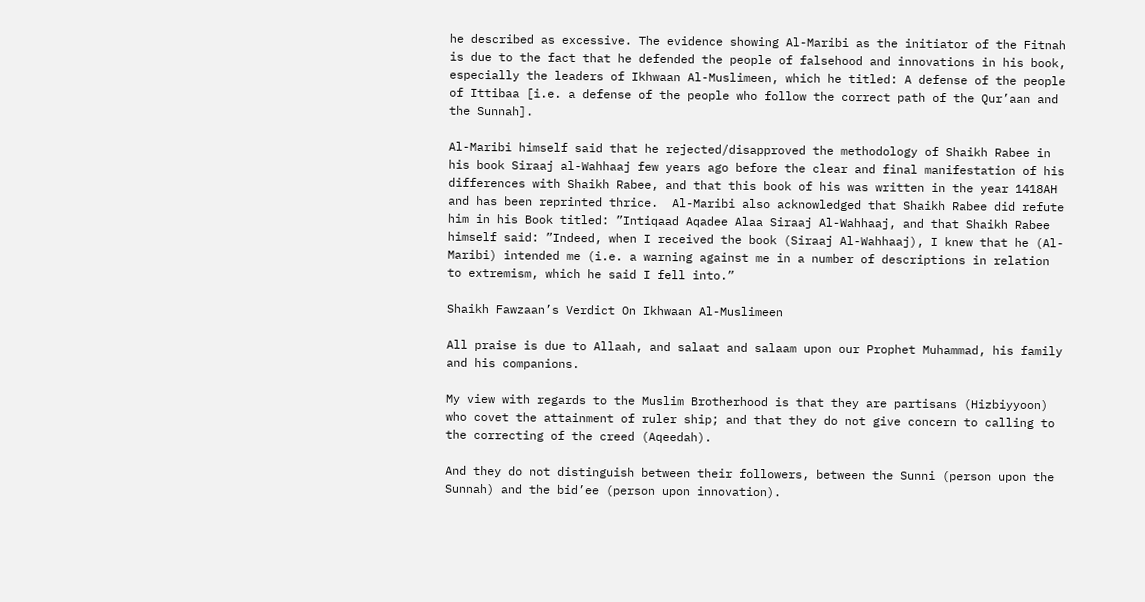he described as excessive. The evidence showing Al-Maribi as the initiator of the Fitnah is due to the fact that he defended the people of falsehood and innovations in his book, especially the leaders of Ikhwaan Al-Muslimeen, which he titled: A defense of the people of Ittibaa [i.e. a defense of the people who follow the correct path of the Qur’aan and the Sunnah].

Al-Maribi himself said that he rejected/disapproved the methodology of Shaikh Rabee in his book Siraaj al-Wahhaaj few years ago before the clear and final manifestation of his differences with Shaikh Rabee, and that this book of his was written in the year 1418AH and has been reprinted thrice.  Al-Maribi also acknowledged that Shaikh Rabee did refute him in his Book titled: ”Intiqaad Aqadee Alaa Siraaj Al-Wahhaaj, and that Shaikh Rabee himself said: ”Indeed, when I received the book (Siraaj Al-Wahhaaj), I knew that he (Al-Maribi) intended me (i.e. a warning against me in a number of descriptions in relation to extremism, which he said I fell into.”

Shaikh Fawzaan’s Verdict On Ikhwaan Al-Muslimeen

All praise is due to Allaah, and salaat and salaam upon our Prophet Muhammad, his family and his companions.

My view with regards to the Muslim Brotherhood is that they are partisans (Hizbiyyoon) who covet the attainment of ruler ship; and that they do not give concern to calling to the correcting of the creed (Aqeedah).

And they do not distinguish between their followers, between the Sunni (person upon the Sunnah) and the bid’ee (person upon innovation).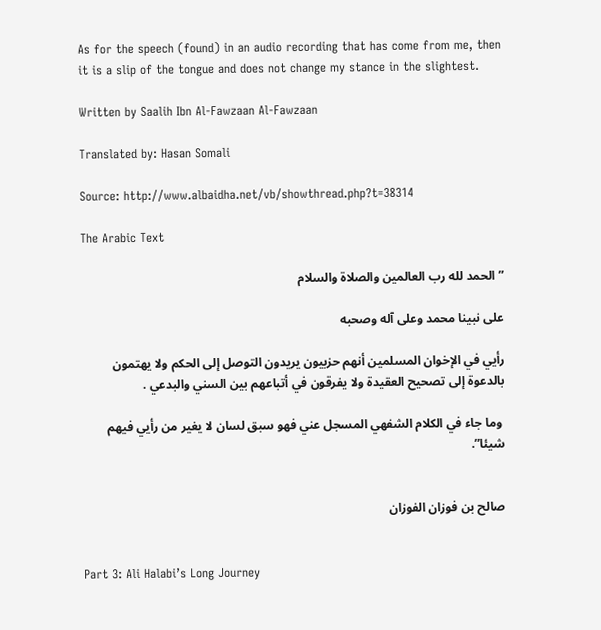As for the speech (found) in an audio recording that has come from me, then it is a slip of the tongue and does not change my stance in the slightest.

Written by Saalih Ibn Al-Fawzaan Al-Fawzaan

Translated by: Hasan Somali

Source: http://www.albaidha.net/vb/showthread.php?t=38314

The Arabic Text

” الحمد لله رب العالمين والصلاة والسلام

على نبينا محمد وعلى آله وصحبه

رأيي في الإخوان المسلمين أنهم حزبيون يريدون التوصل إلى الحكم ولا يهتمون بالدعوة إلى تصحيح العقيدة ولا يفرقون في أتباعهم بين السني والبدعي .

 وما جاء في الكلام الشفهي المسجل عني فهو سبق لسان لا يغير من رأيي فيهم شيئا”.


صالح بن فوزان الفوزان


Part 3: Ali Halabi’s Long Journey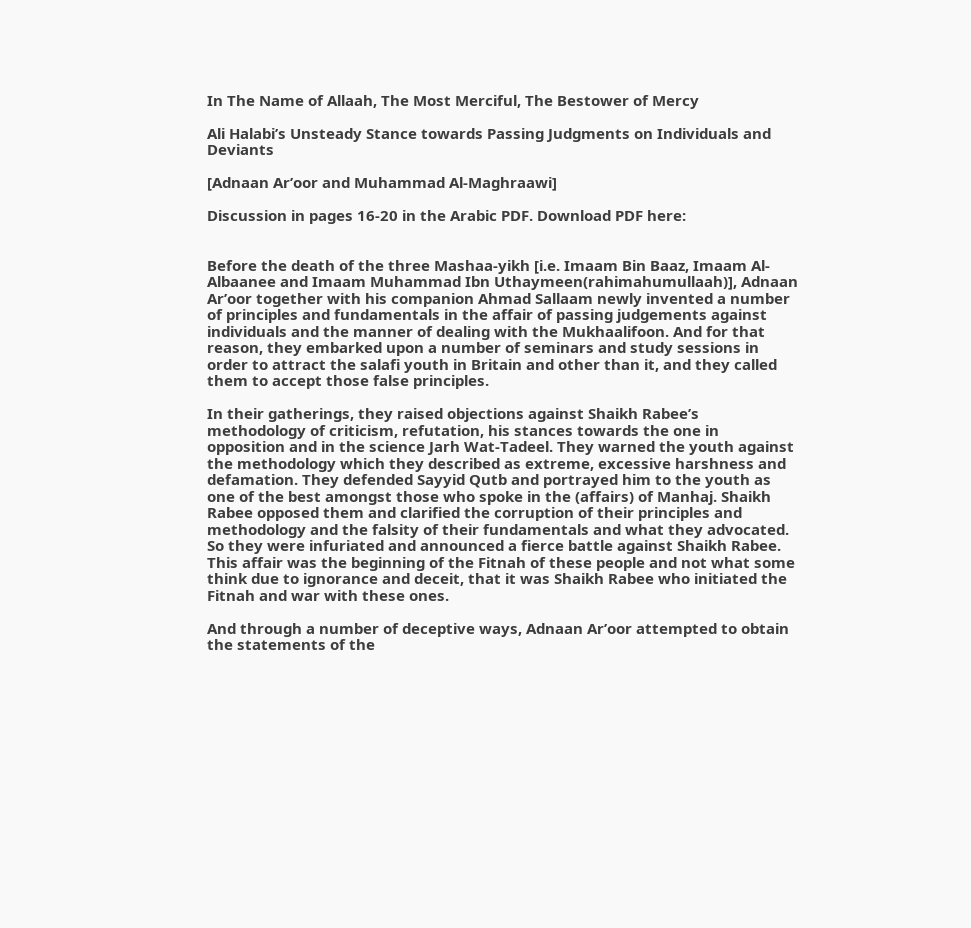In The Name of Allaah, The Most Merciful, The Bestower of Mercy

Ali Halabi’s Unsteady Stance towards Passing Judgments on Individuals and Deviants

[Adnaan Ar’oor and Muhammad Al-Maghraawi]

Discussion in pages 16-20 in the Arabic PDF. Download PDF here:


Before the death of the three Mashaa-yikh [i.e. Imaam Bin Baaz, Imaam Al-Albaanee and Imaam Muhammad Ibn Uthaymeen(rahimahumullaah)], Adnaan Ar’oor together with his companion Ahmad Sallaam newly invented a number of principles and fundamentals in the affair of passing judgements against individuals and the manner of dealing with the Mukhaalifoon. And for that reason, they embarked upon a number of seminars and study sessions in order to attract the salafi youth in Britain and other than it, and they called them to accept those false principles.

In their gatherings, they raised objections against Shaikh Rabee’s methodology of criticism, refutation, his stances towards the one in opposition and in the science Jarh Wat-Tadeel. They warned the youth against the methodology which they described as extreme, excessive harshness and defamation. They defended Sayyid Qutb and portrayed him to the youth as one of the best amongst those who spoke in the (affairs) of Manhaj. Shaikh Rabee opposed them and clarified the corruption of their principles and methodology and the falsity of their fundamentals and what they advocated. So they were infuriated and announced a fierce battle against Shaikh Rabee. This affair was the beginning of the Fitnah of these people and not what some think due to ignorance and deceit, that it was Shaikh Rabee who initiated the Fitnah and war with these ones.

And through a number of deceptive ways, Adnaan Ar’oor attempted to obtain the statements of the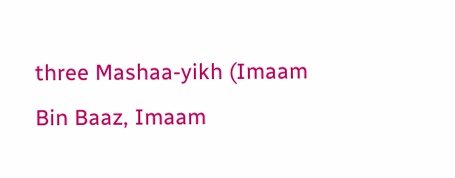three Mashaa-yikh (Imaam Bin Baaz, Imaam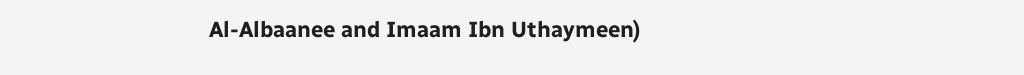Al-Albaanee and Imaam Ibn Uthaymeen)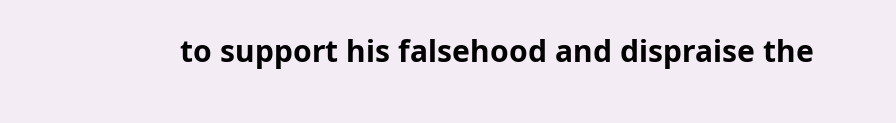to support his falsehood and dispraise the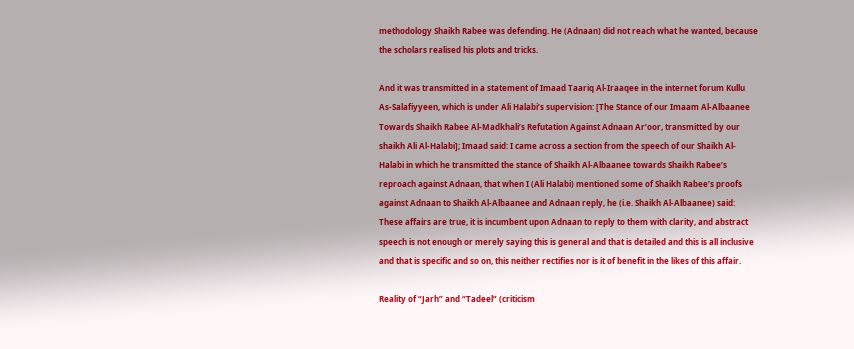methodology Shaikh Rabee was defending. He (Adnaan) did not reach what he wanted, because the scholars realised his plots and tricks.

And it was transmitted in a statement of Imaad Taariq Al-Iraaqee in the internet forum Kullu As-Salafiyyeen, which is under Ali Halabi’s supervision: [The Stance of our Imaam Al-Albaanee Towards Shaikh Rabee Al-Madkhali’s Refutation Against Adnaan Ar’oor, transmitted by our shaikh Ali Al-Halabi]; Imaad said: I came across a section from the speech of our Shaikh Al-Halabi in which he transmitted the stance of Shaikh Al-Albaanee towards Shaikh Rabee’s reproach against Adnaan, that when I (Ali Halabi) mentioned some of Shaikh Rabee’s proofs against Adnaan to Shaikh Al-Albaanee and Adnaan reply, he (i.e. Shaikh Al-Albaanee) said: These affairs are true, it is incumbent upon Adnaan to reply to them with clarity, and abstract speech is not enough or merely saying this is general and that is detailed and this is all inclusive and that is specific and so on, this neither rectifies nor is it of benefit in the likes of this affair.

Reality of “Jarh” and “Tadeel” (criticism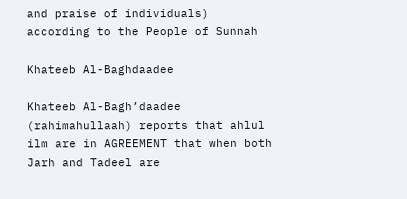and praise of individuals) according to the People of Sunnah

Khateeb Al-Baghdaadee

Khateeb Al-Bagh’daadee (rahimahullaah) reports that ahlul ilm are in AGREEMENT that when both Jarh and Tadeel are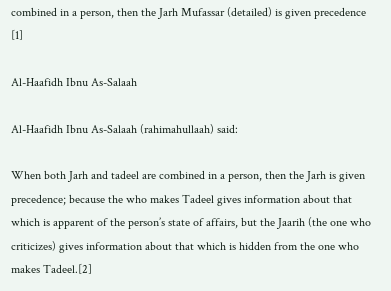combined in a person, then the Jarh Mufassar (detailed) is given precedence [1]

Al-Haafidh Ibnu As-Salaah

Al-Haafidh Ibnu As-Salaah (rahimahullaah) said:

When both Jarh and tadeel are combined in a person, then the Jarh is given precedence; because the who makes Tadeel gives information about that which is apparent of the person’s state of affairs, but the Jaarih (the one who criticizes) gives information about that which is hidden from the one who makes Tadeel.[2]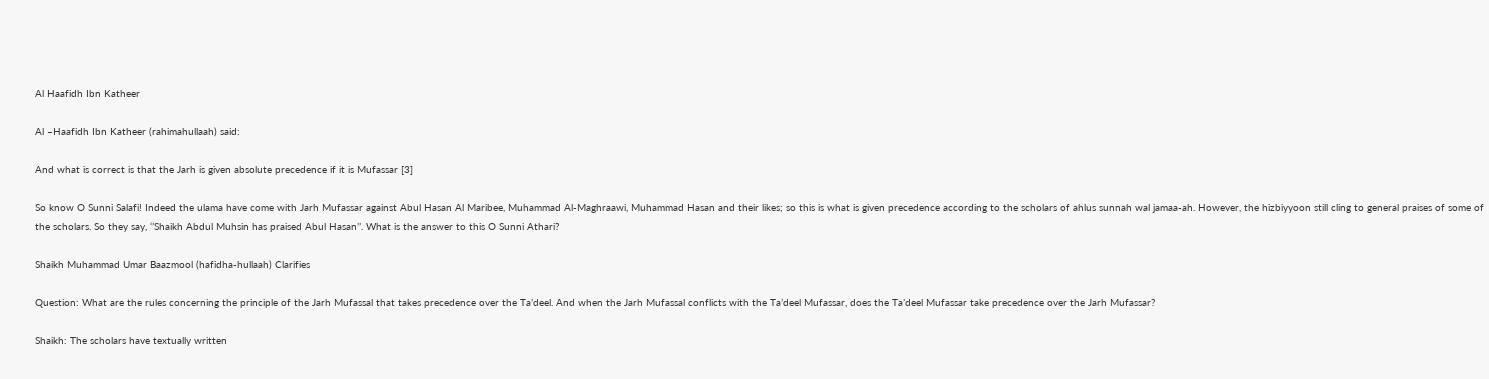Al Haafidh Ibn Katheer

Al –Haafidh Ibn Katheer (rahimahullaah) said:

And what is correct is that the Jarh is given absolute precedence if it is Mufassar [3]

So know O Sunni Salafi! Indeed the ulama have come with Jarh Mufassar against Abul Hasan Al Maribee, Muhammad Al-Maghraawi, Muhammad Hasan and their likes; so this is what is given precedence according to the scholars of ahlus sunnah wal jamaa-ah. However, the hizbiyyoon still cling to general praises of some of the scholars. So they say, ‘’Shaikh Abdul Muhsin has praised Abul Hasan’’. What is the answer to this O Sunni Athari?

Shaikh Muhammad Umar Baazmool (hafidha-hullaah) Clarifies

Question: What are the rules concerning the principle of the Jarh Mufassal that takes precedence over the Ta’deel. And when the Jarh Mufassal conflicts with the Ta’deel Mufassar, does the Ta’deel Mufassar take precedence over the Jarh Mufassar?

Shaikh: The scholars have textually written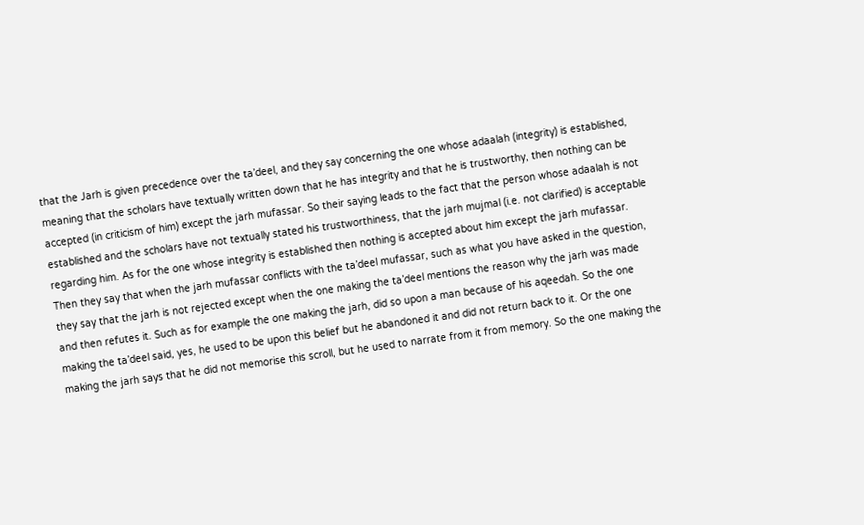that the Jarh is given precedence over the ta’deel, and they say concerning the one whose adaalah (integrity) is established, meaning that the scholars have textually written down that he has integrity and that he is trustworthy, then nothing can be accepted (in criticism of him) except the jarh mufassar. So their saying leads to the fact that the person whose adaalah is not established and the scholars have not textually stated his trustworthiness, that the jarh mujmal (i.e. not clarified) is acceptable regarding him. As for the one whose integrity is established then nothing is accepted about him except the jarh mufassar. Then they say that when the jarh mufassar conflicts with the ta’deel mufassar, such as what you have asked in the question, they say that the jarh is not rejected except when the one making the ta’deel mentions the reason why the jarh was made and then refutes it. Such as for example the one making the jarh, did so upon a man because of his aqeedah. So the one making the ta’deel said, yes, he used to be upon this belief but he abandoned it and did not return back to it. Or the one making the jarh says that he did not memorise this scroll, but he used to narrate from it from memory. So the one making the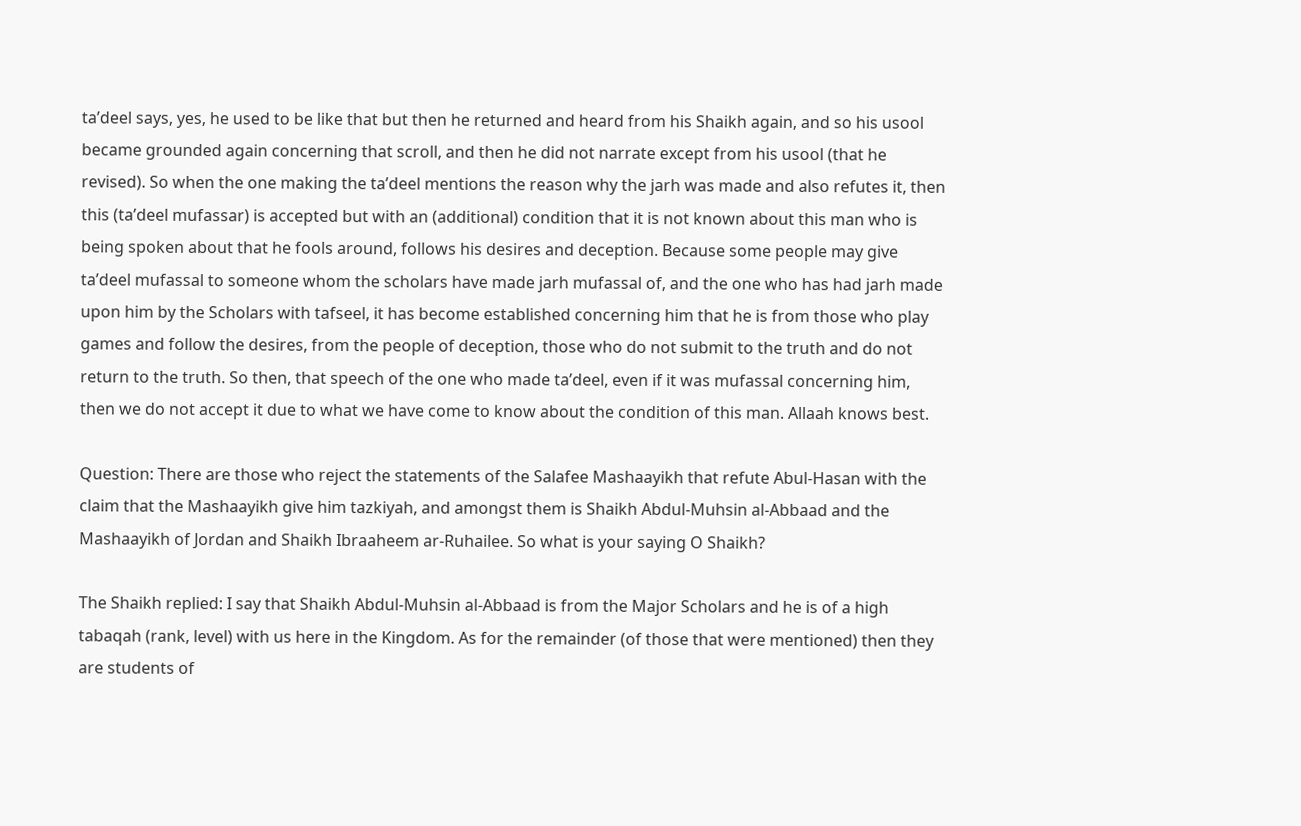ta’deel says, yes, he used to be like that but then he returned and heard from his Shaikh again, and so his usool became grounded again concerning that scroll, and then he did not narrate except from his usool (that he revised). So when the one making the ta’deel mentions the reason why the jarh was made and also refutes it, then this (ta’deel mufassar) is accepted but with an (additional) condition that it is not known about this man who is being spoken about that he fools around, follows his desires and deception. Because some people may give ta’deel mufassal to someone whom the scholars have made jarh mufassal of, and the one who has had jarh made upon him by the Scholars with tafseel, it has become established concerning him that he is from those who play games and follow the desires, from the people of deception, those who do not submit to the truth and do not return to the truth. So then, that speech of the one who made ta’deel, even if it was mufassal concerning him, then we do not accept it due to what we have come to know about the condition of this man. Allaah knows best.

Question: There are those who reject the statements of the Salafee Mashaayikh that refute Abul-Hasan with the claim that the Mashaayikh give him tazkiyah, and amongst them is Shaikh Abdul-Muhsin al-Abbaad and the Mashaayikh of Jordan and Shaikh Ibraaheem ar-Ruhailee. So what is your saying O Shaikh?

The Shaikh replied: I say that Shaikh Abdul-Muhsin al-Abbaad is from the Major Scholars and he is of a high tabaqah (rank, level) with us here in the Kingdom. As for the remainder (of those that were mentioned) then they are students of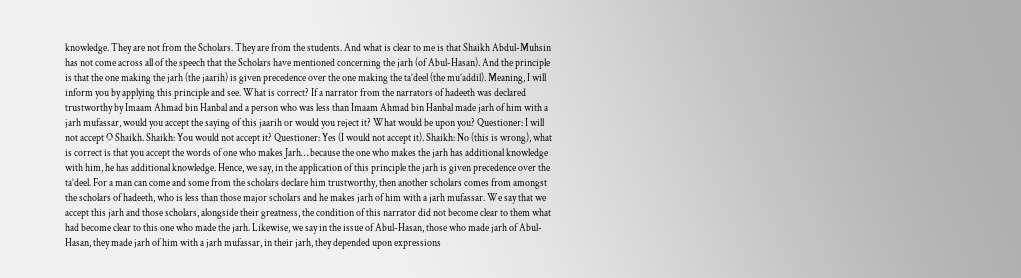knowledge. They are not from the Scholars. They are from the students. And what is clear to me is that Shaikh Abdul-Muhsin has not come across all of the speech that the Scholars have mentioned concerning the jarh (of Abul-Hasan). And the principle is that the one making the jarh (the jaarih) is given precedence over the one making the ta’deel (the mu’addil). Meaning, I will inform you by applying this principle and see. What is correct? If a narrator from the narrators of hadeeth was declared trustworthy by Imaam Ahmad bin Hanbal and a person who was less than Imaam Ahmad bin Hanbal made jarh of him with a jarh mufassar, would you accept the saying of this jaarih or would you reject it? What would be upon you? Questioner: I will not accept O Shaikh. Shaikh: You would not accept it? Questioner: Yes (I would not accept it). Shaikh: No (this is wrong), what is correct is that you accept the words of one who makes Jarh… because the one who makes the jarh has additional knowledge with him, he has additional knowledge. Hence, we say, in the application of this principle the jarh is given precedence over the ta’deel. For a man can come and some from the scholars declare him trustworthy, then another scholars comes from amongst the scholars of hadeeth, who is less than those major scholars and he makes jarh of him with a jarh mufassar. We say that we accept this jarh and those scholars, alongside their greatness, the condition of this narrator did not become clear to them what had become clear to this one who made the jarh. Likewise, we say in the issue of Abul-Hasan, those who made jarh of Abul-Hasan, they made jarh of him with a jarh mufassar, in their jarh, they depended upon expressions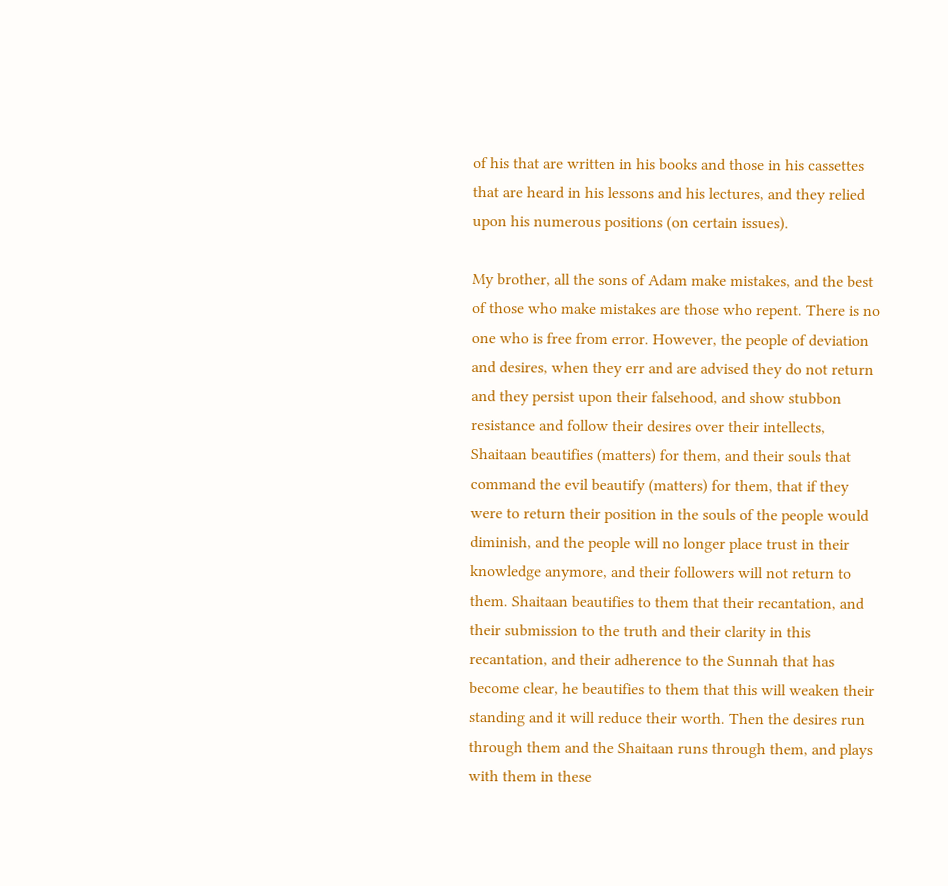of his that are written in his books and those in his cassettes that are heard in his lessons and his lectures, and they relied upon his numerous positions (on certain issues).

My brother, all the sons of Adam make mistakes, and the best of those who make mistakes are those who repent. There is no one who is free from error. However, the people of deviation and desires, when they err and are advised they do not return and they persist upon their falsehood, and show stubbon resistance and follow their desires over their intellects, Shaitaan beautifies (matters) for them, and their souls that command the evil beautify (matters) for them, that if they were to return their position in the souls of the people would diminish, and the people will no longer place trust in their knowledge anymore, and their followers will not return to them. Shaitaan beautifies to them that their recantation, and their submission to the truth and their clarity in this recantation, and their adherence to the Sunnah that has become clear, he beautifies to them that this will weaken their standing and it will reduce their worth. Then the desires run through them and the Shaitaan runs through them, and plays with them in these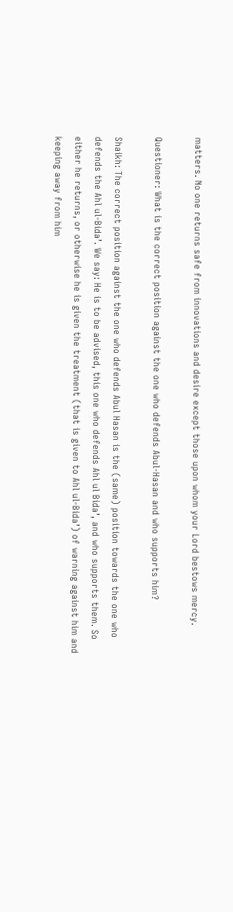matters. No one returns safe from innovations and desire except those upon whom your Lord bestows mercy.

Questioner: What is the correct position against the one who defends Abul-Hasan and who supports him?

Shaikh: The correct position against the one who defends Abul Hasan is the (same) position towards the one who defends the Ahl ul-Bida’. We say: He is to be advised, this one who defends Ahl ul Bida’, and who supports them. So either he returns, or otherwise he is given the treatment (that is given to Ahl ul-Bida’) of warning against him and keeping away from him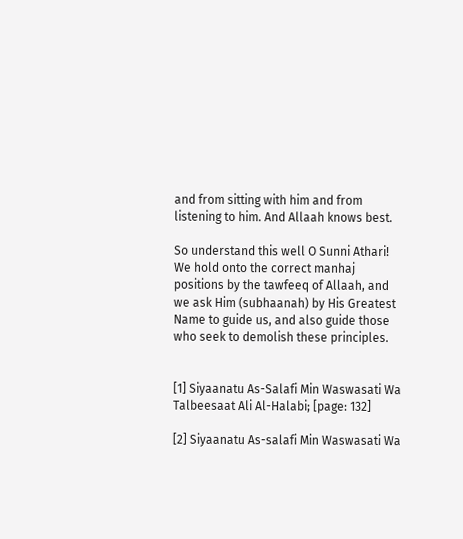and from sitting with him and from listening to him. And Allaah knows best.

So understand this well O Sunni Athari! We hold onto the correct manhaj positions by the tawfeeq of Allaah, and we ask Him (subhaanah) by His Greatest Name to guide us, and also guide those who seek to demolish these principles.


[1] Siyaanatu As-Salafi Min Waswasati Wa Talbeesaat Ali Al-Halabi; [page: 132]

[2] Siyaanatu As-salafi Min Waswasati Wa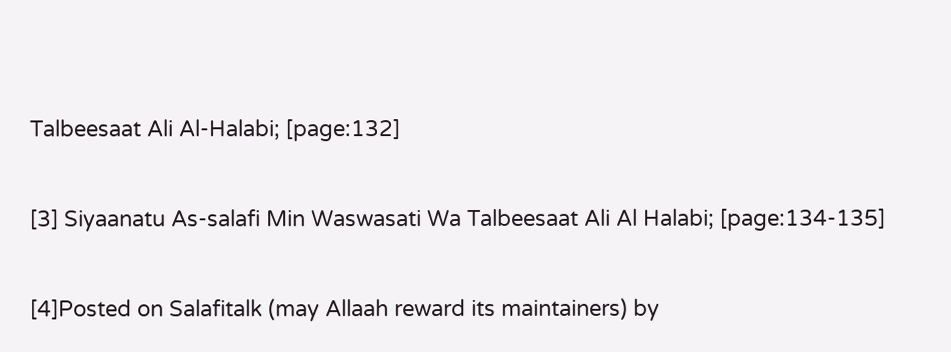Talbeesaat Ali Al-Halabi; [page:132]

[3] Siyaanatu As-salafi Min Waswasati Wa Talbeesaat Ali Al Halabi; [page:134-135]

[4]Posted on Salafitalk (may Allaah reward its maintainers) by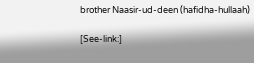brother Naasir-ud-deen (hafidha-hullaah)

[See-link:]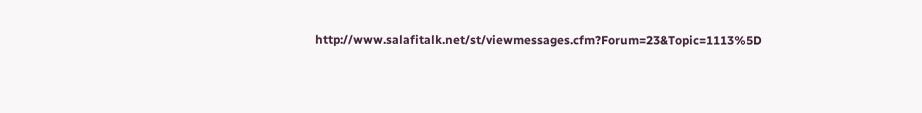http://www.salafitalk.net/st/viewmessages.cfm?Forum=23&Topic=1113%5D